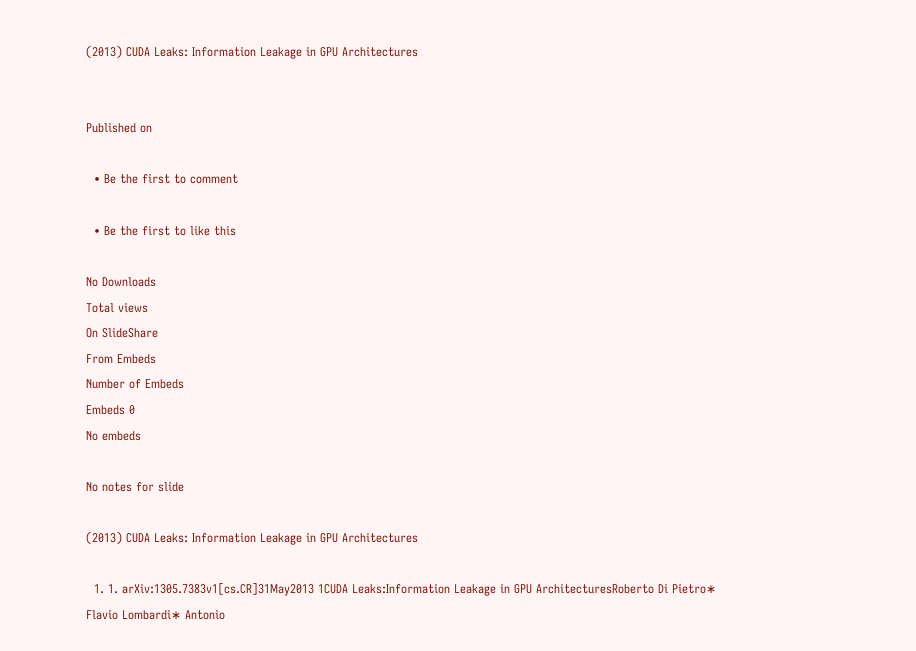(2013) CUDA Leaks: Information Leakage in GPU Architectures


Published on

  • Be the first to comment

  • Be the first to like this

No Downloads
Total views
On SlideShare
From Embeds
Number of Embeds
Embeds 0
No embeds

No notes for slide

(2013) CUDA Leaks: Information Leakage in GPU Architectures

  1. 1. arXiv:1305.7383v1[cs.CR]31May2013 1CUDA Leaks:Information Leakage in GPU ArchitecturesRoberto Di Pietro∗ Flavio Lombardi∗ Antonio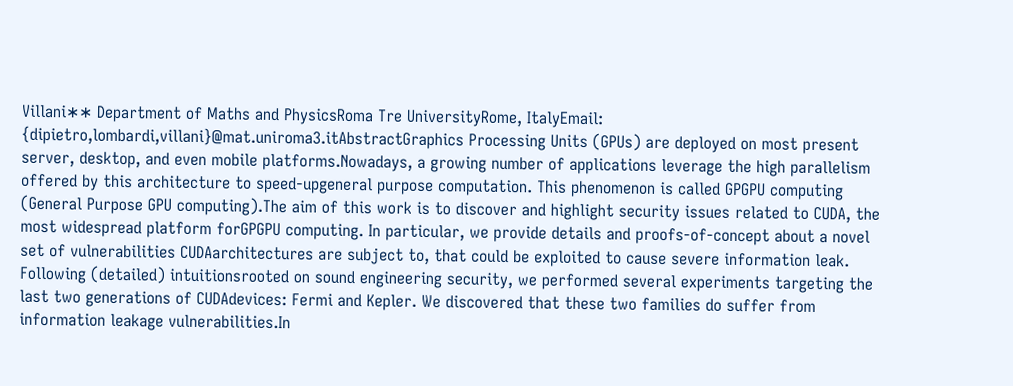Villani∗∗ Department of Maths and PhysicsRoma Tre UniversityRome, ItalyEmail: {dipietro,lombardi,villani}@mat.uniroma3.itAbstractGraphics Processing Units (GPUs) are deployed on most present server, desktop, and even mobile platforms.Nowadays, a growing number of applications leverage the high parallelism offered by this architecture to speed-upgeneral purpose computation. This phenomenon is called GPGPU computing (General Purpose GPU computing).The aim of this work is to discover and highlight security issues related to CUDA, the most widespread platform forGPGPU computing. In particular, we provide details and proofs-of-concept about a novel set of vulnerabilities CUDAarchitectures are subject to, that could be exploited to cause severe information leak. Following (detailed) intuitionsrooted on sound engineering security, we performed several experiments targeting the last two generations of CUDAdevices: Fermi and Kepler. We discovered that these two families do suffer from information leakage vulnerabilities.In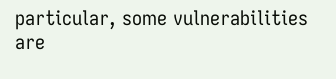particular, some vulnerabilities are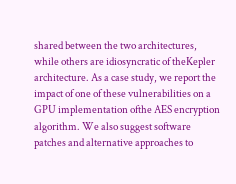shared between the two architectures, while others are idiosyncratic of theKepler architecture. As a case study, we report the impact of one of these vulnerabilities on a GPU implementation ofthe AES encryption algorithm. We also suggest software patches and alternative approaches to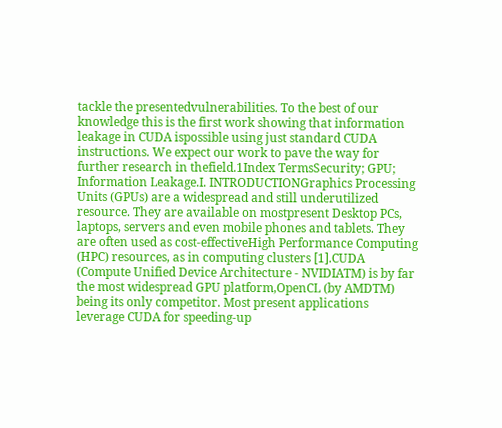tackle the presentedvulnerabilities. To the best of our knowledge this is the first work showing that information leakage in CUDA ispossible using just standard CUDA instructions. We expect our work to pave the way for further research in thefield.1Index TermsSecurity; GPU; Information Leakage.I. INTRODUCTIONGraphics Processing Units (GPUs) are a widespread and still underutilized resource. They are available on mostpresent Desktop PCs, laptops, servers and even mobile phones and tablets. They are often used as cost-effectiveHigh Performance Computing (HPC) resources, as in computing clusters [1].CUDA (Compute Unified Device Architecture - NVIDIATM) is by far the most widespread GPU platform,OpenCL (by AMDTM) being its only competitor. Most present applications leverage CUDA for speeding-up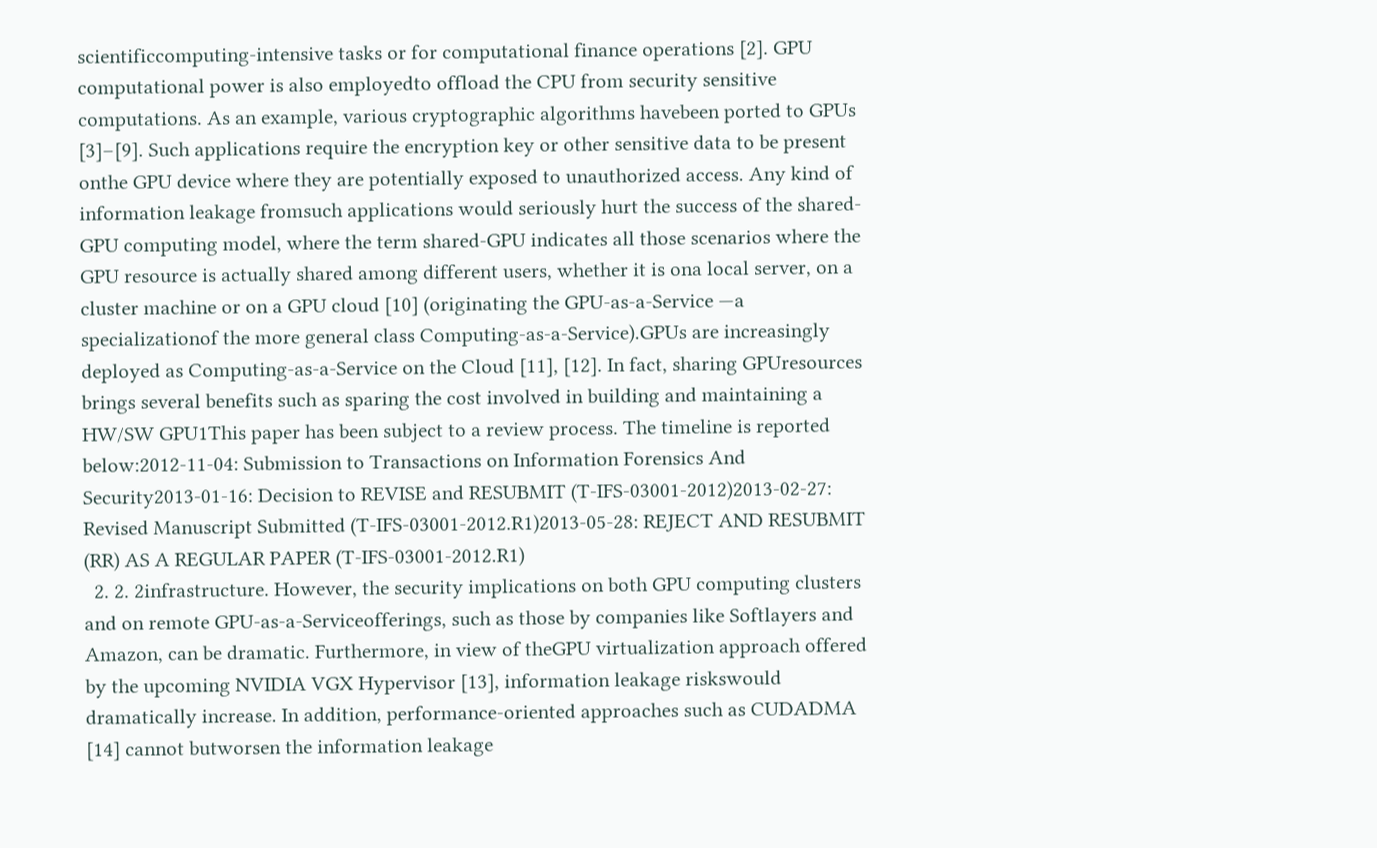scientificcomputing-intensive tasks or for computational finance operations [2]. GPU computational power is also employedto offload the CPU from security sensitive computations. As an example, various cryptographic algorithms havebeen ported to GPUs [3]–[9]. Such applications require the encryption key or other sensitive data to be present onthe GPU device where they are potentially exposed to unauthorized access. Any kind of information leakage fromsuch applications would seriously hurt the success of the shared-GPU computing model, where the term shared-GPU indicates all those scenarios where the GPU resource is actually shared among different users, whether it is ona local server, on a cluster machine or on a GPU cloud [10] (originating the GPU-as-a-Service —a specializationof the more general class Computing-as-a-Service).GPUs are increasingly deployed as Computing-as-a-Service on the Cloud [11], [12]. In fact, sharing GPUresources brings several benefits such as sparing the cost involved in building and maintaining a HW/SW GPU1This paper has been subject to a review process. The timeline is reported below:2012-11-04: Submission to Transactions on Information Forensics And Security2013-01-16: Decision to REVISE and RESUBMIT (T-IFS-03001-2012)2013-02-27: Revised Manuscript Submitted (T-IFS-03001-2012.R1)2013-05-28: REJECT AND RESUBMIT (RR) AS A REGULAR PAPER (T-IFS-03001-2012.R1)
  2. 2. 2infrastructure. However, the security implications on both GPU computing clusters and on remote GPU-as-a-Serviceofferings, such as those by companies like Softlayers and Amazon, can be dramatic. Furthermore, in view of theGPU virtualization approach offered by the upcoming NVIDIA VGX Hypervisor [13], information leakage riskswould dramatically increase. In addition, performance-oriented approaches such as CUDADMA [14] cannot butworsen the information leakage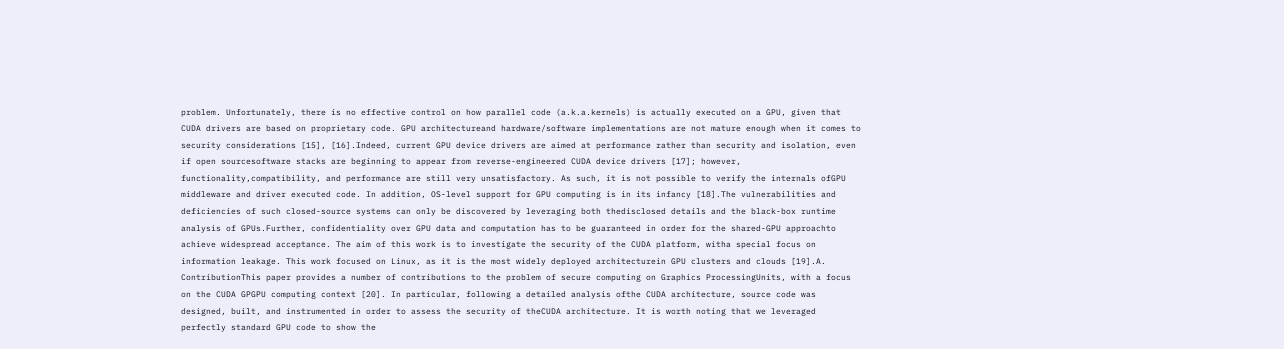problem. Unfortunately, there is no effective control on how parallel code (a.k.a.kernels) is actually executed on a GPU, given that CUDA drivers are based on proprietary code. GPU architectureand hardware/software implementations are not mature enough when it comes to security considerations [15], [16].Indeed, current GPU device drivers are aimed at performance rather than security and isolation, even if open sourcesoftware stacks are beginning to appear from reverse-engineered CUDA device drivers [17]; however, functionality,compatibility, and performance are still very unsatisfactory. As such, it is not possible to verify the internals ofGPU middleware and driver executed code. In addition, OS-level support for GPU computing is in its infancy [18].The vulnerabilities and deficiencies of such closed-source systems can only be discovered by leveraging both thedisclosed details and the black-box runtime analysis of GPUs.Further, confidentiality over GPU data and computation has to be guaranteed in order for the shared-GPU approachto achieve widespread acceptance. The aim of this work is to investigate the security of the CUDA platform, witha special focus on information leakage. This work focused on Linux, as it is the most widely deployed architecturein GPU clusters and clouds [19].A. ContributionThis paper provides a number of contributions to the problem of secure computing on Graphics ProcessingUnits, with a focus on the CUDA GPGPU computing context [20]. In particular, following a detailed analysis ofthe CUDA architecture, source code was designed, built, and instrumented in order to assess the security of theCUDA architecture. It is worth noting that we leveraged perfectly standard GPU code to show the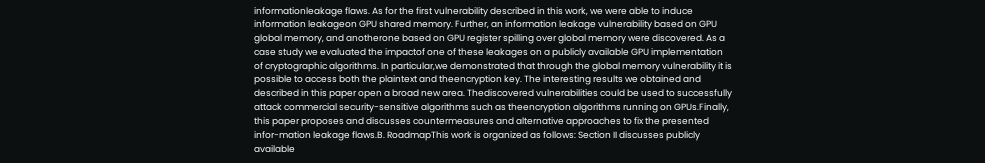informationleakage flaws. As for the first vulnerability described in this work, we were able to induce information leakageon GPU shared memory. Further, an information leakage vulnerability based on GPU global memory, and anotherone based on GPU register spilling over global memory were discovered. As a case study we evaluated the impactof one of these leakages on a publicly available GPU implementation of cryptographic algorithms. In particular,we demonstrated that through the global memory vulnerability it is possible to access both the plaintext and theencryption key. The interesting results we obtained and described in this paper open a broad new area. Thediscovered vulnerabilities could be used to successfully attack commercial security-sensitive algorithms such as theencryption algorithms running on GPUs.Finally, this paper proposes and discusses countermeasures and alternative approaches to fix the presented infor-mation leakage flaws.B. RoadmapThis work is organized as follows: Section II discusses publicly available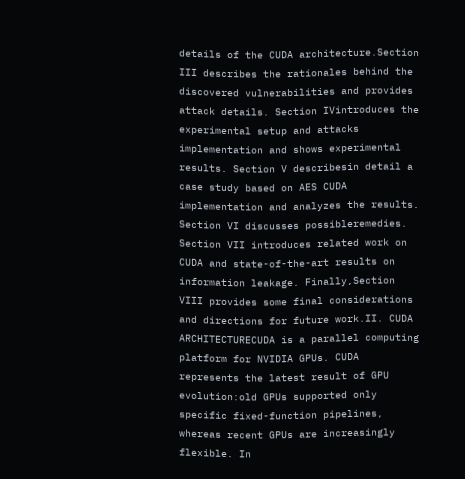details of the CUDA architecture.Section III describes the rationales behind the discovered vulnerabilities and provides attack details. Section IVintroduces the experimental setup and attacks implementation and shows experimental results. Section V describesin detail a case study based on AES CUDA implementation and analyzes the results. Section VI discusses possibleremedies. Section VII introduces related work on CUDA and state-of-the-art results on information leakage. Finally,Section VIII provides some final considerations and directions for future work.II. CUDA ARCHITECTURECUDA is a parallel computing platform for NVIDIA GPUs. CUDA represents the latest result of GPU evolution:old GPUs supported only specific fixed-function pipelines, whereas recent GPUs are increasingly flexible. In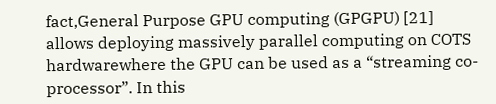fact,General Purpose GPU computing (GPGPU) [21] allows deploying massively parallel computing on COTS hardwarewhere the GPU can be used as a “streaming co-processor”. In this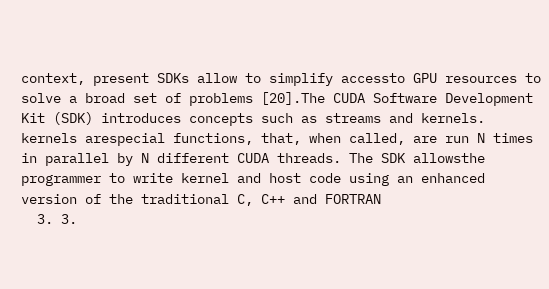context, present SDKs allow to simplify accessto GPU resources to solve a broad set of problems [20].The CUDA Software Development Kit (SDK) introduces concepts such as streams and kernels. kernels arespecial functions, that, when called, are run N times in parallel by N different CUDA threads. The SDK allowsthe programmer to write kernel and host code using an enhanced version of the traditional C, C++ and FORTRAN
  3. 3.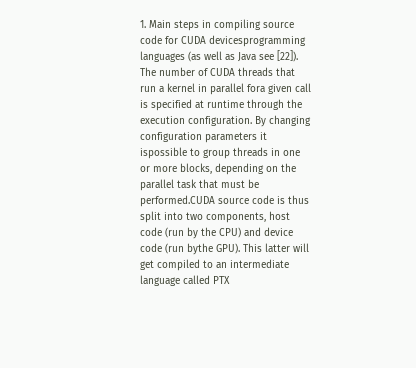1. Main steps in compiling source code for CUDA devicesprogramming languages (as well as Java see [22]). The number of CUDA threads that run a kernel in parallel fora given call is specified at runtime through the execution configuration. By changing configuration parameters it ispossible to group threads in one or more blocks, depending on the parallel task that must be performed.CUDA source code is thus split into two components, host code (run by the CPU) and device code (run bythe GPU). This latter will get compiled to an intermediate language called PTX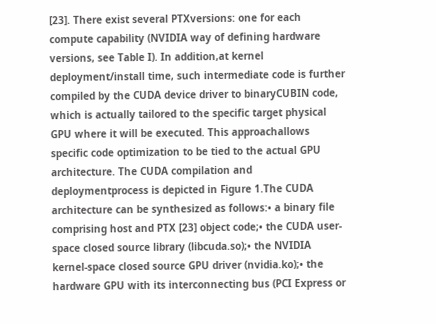[23]. There exist several PTXversions: one for each compute capability (NVIDIA way of defining hardware versions, see Table I). In addition,at kernel deployment/install time, such intermediate code is further compiled by the CUDA device driver to binaryCUBIN code, which is actually tailored to the specific target physical GPU where it will be executed. This approachallows specific code optimization to be tied to the actual GPU architecture. The CUDA compilation and deploymentprocess is depicted in Figure 1.The CUDA architecture can be synthesized as follows:• a binary file comprising host and PTX [23] object code;• the CUDA user-space closed source library (libcuda.so);• the NVIDIA kernel-space closed source GPU driver (nvidia.ko);• the hardware GPU with its interconnecting bus (PCI Express or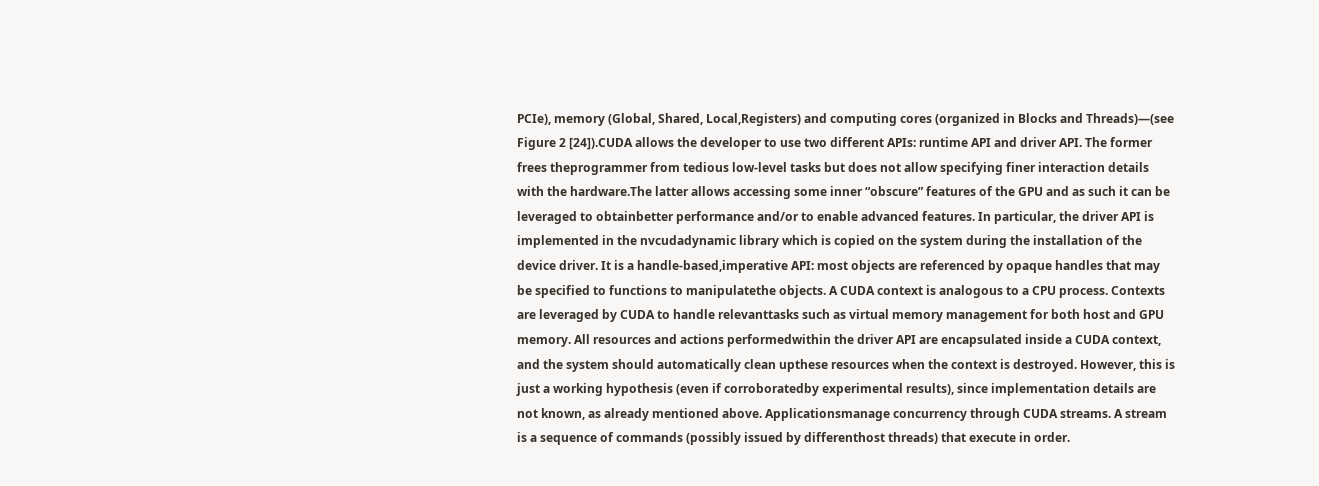PCIe), memory (Global, Shared, Local,Registers) and computing cores (organized in Blocks and Threads)—(see Figure 2 [24]).CUDA allows the developer to use two different APIs: runtime API and driver API. The former frees theprogrammer from tedious low-level tasks but does not allow specifying finer interaction details with the hardware.The latter allows accessing some inner “obscure” features of the GPU and as such it can be leveraged to obtainbetter performance and/or to enable advanced features. In particular, the driver API is implemented in the nvcudadynamic library which is copied on the system during the installation of the device driver. It is a handle-based,imperative API: most objects are referenced by opaque handles that may be specified to functions to manipulatethe objects. A CUDA context is analogous to a CPU process. Contexts are leveraged by CUDA to handle relevanttasks such as virtual memory management for both host and GPU memory. All resources and actions performedwithin the driver API are encapsulated inside a CUDA context, and the system should automatically clean upthese resources when the context is destroyed. However, this is just a working hypothesis (even if corroboratedby experimental results), since implementation details are not known, as already mentioned above. Applicationsmanage concurrency through CUDA streams. A stream is a sequence of commands (possibly issued by differenthost threads) that execute in order.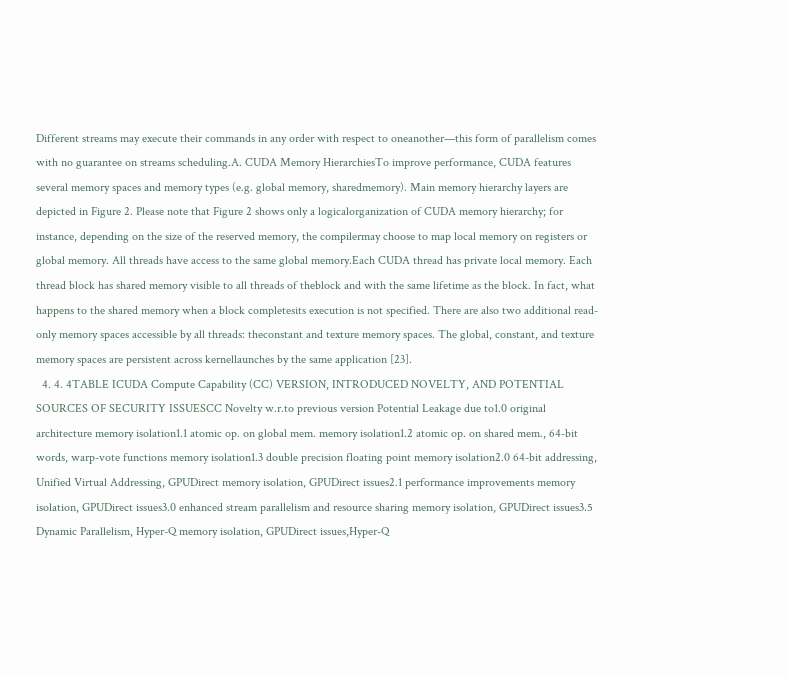Different streams may execute their commands in any order with respect to oneanother—this form of parallelism comes with no guarantee on streams scheduling.A. CUDA Memory HierarchiesTo improve performance, CUDA features several memory spaces and memory types (e.g. global memory, sharedmemory). Main memory hierarchy layers are depicted in Figure 2. Please note that Figure 2 shows only a logicalorganization of CUDA memory hierarchy; for instance, depending on the size of the reserved memory, the compilermay choose to map local memory on registers or global memory. All threads have access to the same global memory.Each CUDA thread has private local memory. Each thread block has shared memory visible to all threads of theblock and with the same lifetime as the block. In fact, what happens to the shared memory when a block completesits execution is not specified. There are also two additional read-only memory spaces accessible by all threads: theconstant and texture memory spaces. The global, constant, and texture memory spaces are persistent across kernellaunches by the same application [23].
  4. 4. 4TABLE ICUDA Compute Capability (CC) VERSION, INTRODUCED NOVELTY, AND POTENTIAL SOURCES OF SECURITY ISSUESCC Novelty w.r.to previous version Potential Leakage due to1.0 original architecture memory isolation1.1 atomic op. on global mem. memory isolation1.2 atomic op. on shared mem., 64-bit words, warp-vote functions memory isolation1.3 double precision floating point memory isolation2.0 64-bit addressing, Unified Virtual Addressing, GPUDirect memory isolation, GPUDirect issues2.1 performance improvements memory isolation, GPUDirect issues3.0 enhanced stream parallelism and resource sharing memory isolation, GPUDirect issues3.5 Dynamic Parallelism, Hyper-Q memory isolation, GPUDirect issues,Hyper-Q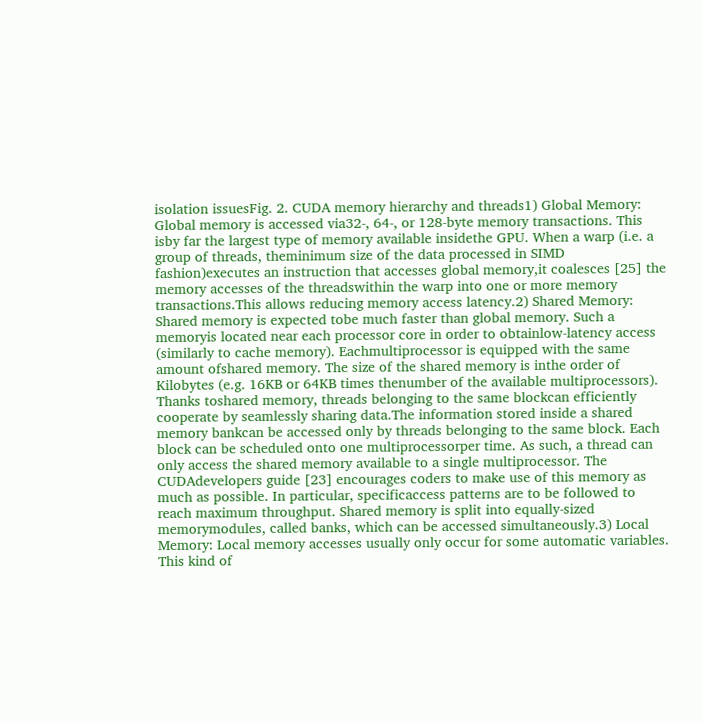isolation issuesFig. 2. CUDA memory hierarchy and threads1) Global Memory: Global memory is accessed via32-, 64-, or 128-byte memory transactions. This isby far the largest type of memory available insidethe GPU. When a warp (i.e. a group of threads, theminimum size of the data processed in SIMD fashion)executes an instruction that accesses global memory,it coalesces [25] the memory accesses of the threadswithin the warp into one or more memory transactions.This allows reducing memory access latency.2) Shared Memory: Shared memory is expected tobe much faster than global memory. Such a memoryis located near each processor core in order to obtainlow-latency access (similarly to cache memory). Eachmultiprocessor is equipped with the same amount ofshared memory. The size of the shared memory is inthe order of Kilobytes (e.g. 16KB or 64KB times thenumber of the available multiprocessors). Thanks toshared memory, threads belonging to the same blockcan efficiently cooperate by seamlessly sharing data.The information stored inside a shared memory bankcan be accessed only by threads belonging to the same block. Each block can be scheduled onto one multiprocessorper time. As such, a thread can only access the shared memory available to a single multiprocessor. The CUDAdevelopers guide [23] encourages coders to make use of this memory as much as possible. In particular, specificaccess patterns are to be followed to reach maximum throughput. Shared memory is split into equally-sized memorymodules, called banks, which can be accessed simultaneously.3) Local Memory: Local memory accesses usually only occur for some automatic variables. This kind of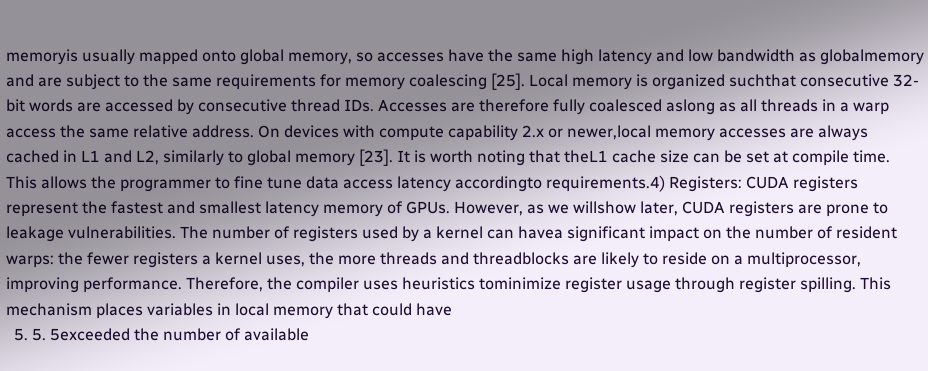memoryis usually mapped onto global memory, so accesses have the same high latency and low bandwidth as globalmemory and are subject to the same requirements for memory coalescing [25]. Local memory is organized suchthat consecutive 32-bit words are accessed by consecutive thread IDs. Accesses are therefore fully coalesced aslong as all threads in a warp access the same relative address. On devices with compute capability 2.x or newer,local memory accesses are always cached in L1 and L2, similarly to global memory [23]. It is worth noting that theL1 cache size can be set at compile time. This allows the programmer to fine tune data access latency accordingto requirements.4) Registers: CUDA registers represent the fastest and smallest latency memory of GPUs. However, as we willshow later, CUDA registers are prone to leakage vulnerabilities. The number of registers used by a kernel can havea significant impact on the number of resident warps: the fewer registers a kernel uses, the more threads and threadblocks are likely to reside on a multiprocessor, improving performance. Therefore, the compiler uses heuristics tominimize register usage through register spilling. This mechanism places variables in local memory that could have
  5. 5. 5exceeded the number of available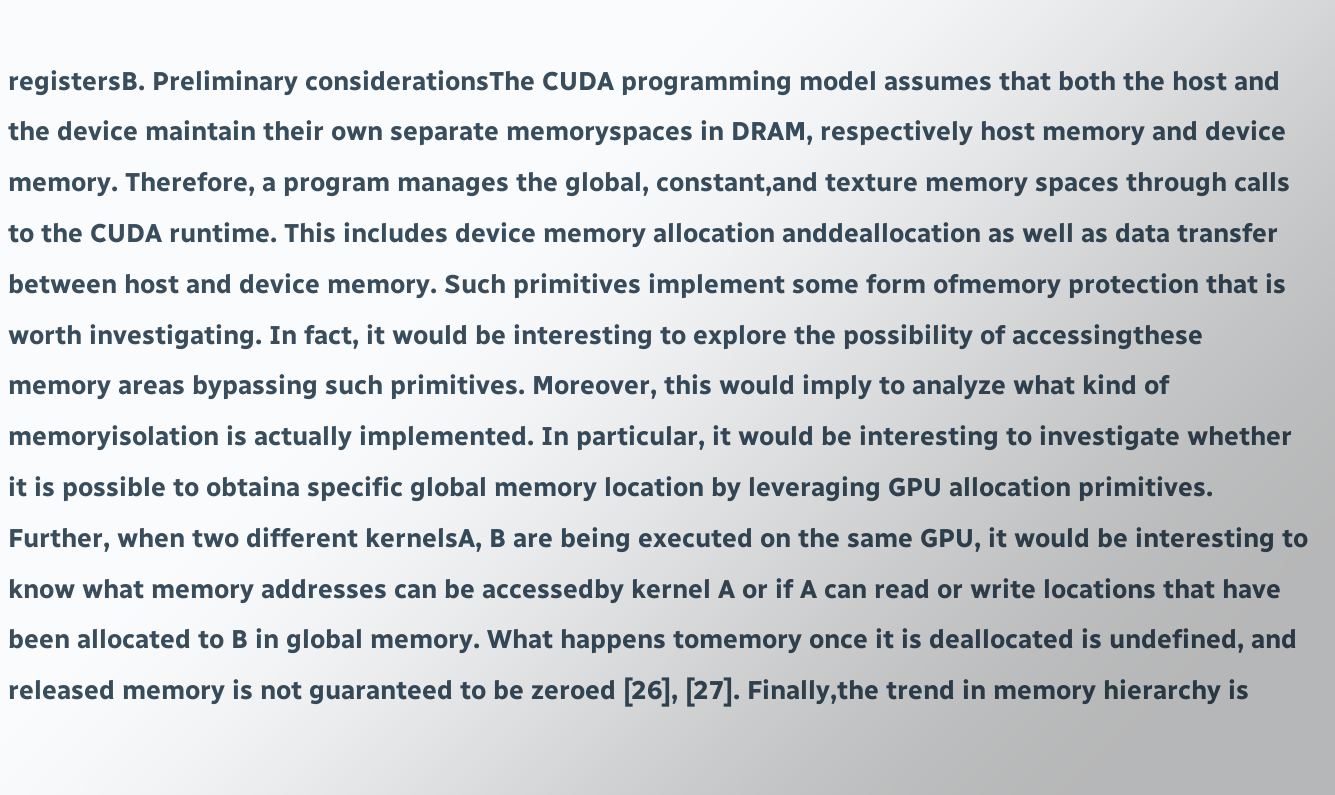registersB. Preliminary considerationsThe CUDA programming model assumes that both the host and the device maintain their own separate memoryspaces in DRAM, respectively host memory and device memory. Therefore, a program manages the global, constant,and texture memory spaces through calls to the CUDA runtime. This includes device memory allocation anddeallocation as well as data transfer between host and device memory. Such primitives implement some form ofmemory protection that is worth investigating. In fact, it would be interesting to explore the possibility of accessingthese memory areas bypassing such primitives. Moreover, this would imply to analyze what kind of memoryisolation is actually implemented. In particular, it would be interesting to investigate whether it is possible to obtaina specific global memory location by leveraging GPU allocation primitives. Further, when two different kernelsA, B are being executed on the same GPU, it would be interesting to know what memory addresses can be accessedby kernel A or if A can read or write locations that have been allocated to B in global memory. What happens tomemory once it is deallocated is undefined, and released memory is not guaranteed to be zeroed [26], [27]. Finally,the trend in memory hierarchy is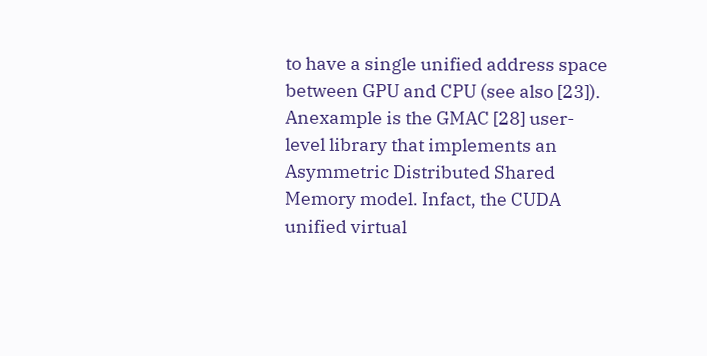to have a single unified address space between GPU and CPU (see also [23]). Anexample is the GMAC [28] user-level library that implements an Asymmetric Distributed Shared Memory model. Infact, the CUDA unified virtual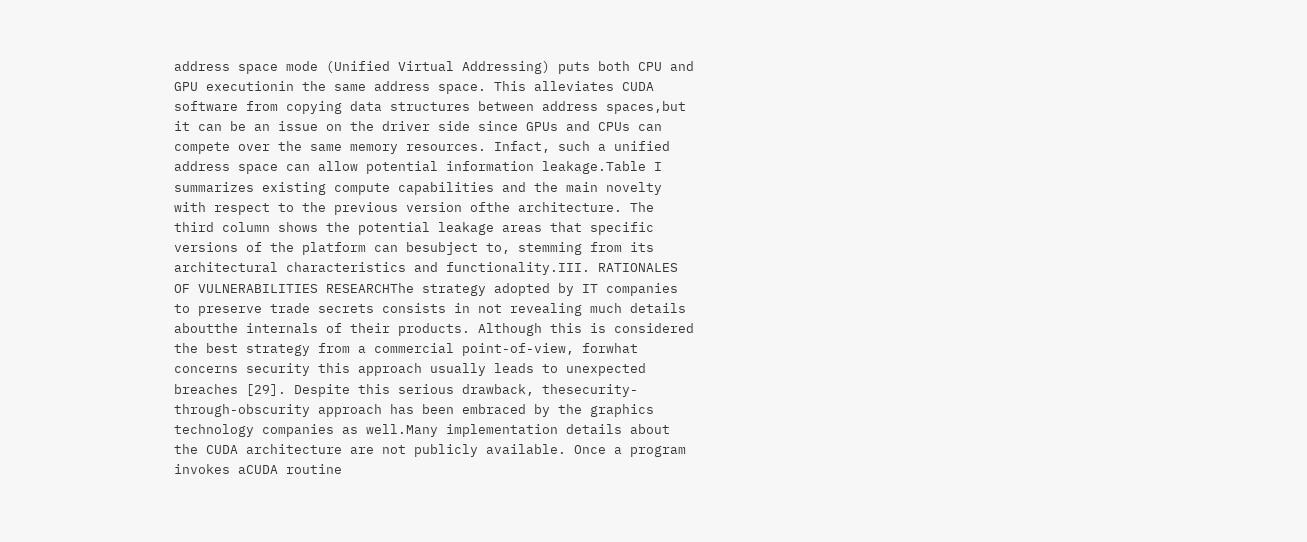address space mode (Unified Virtual Addressing) puts both CPU and GPU executionin the same address space. This alleviates CUDA software from copying data structures between address spaces,but it can be an issue on the driver side since GPUs and CPUs can compete over the same memory resources. Infact, such a unified address space can allow potential information leakage.Table I summarizes existing compute capabilities and the main novelty with respect to the previous version ofthe architecture. The third column shows the potential leakage areas that specific versions of the platform can besubject to, stemming from its architectural characteristics and functionality.III. RATIONALES OF VULNERABILITIES RESEARCHThe strategy adopted by IT companies to preserve trade secrets consists in not revealing much details aboutthe internals of their products. Although this is considered the best strategy from a commercial point-of-view, forwhat concerns security this approach usually leads to unexpected breaches [29]. Despite this serious drawback, thesecurity-through-obscurity approach has been embraced by the graphics technology companies as well.Many implementation details about the CUDA architecture are not publicly available. Once a program invokes aCUDA routine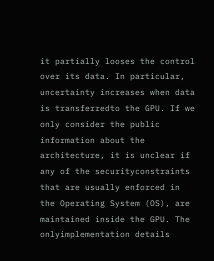it partially looses the control over its data. In particular, uncertainty increases when data is transferredto the GPU. If we only consider the public information about the architecture, it is unclear if any of the securityconstraints that are usually enforced in the Operating System (OS), are maintained inside the GPU. The onlyimplementation details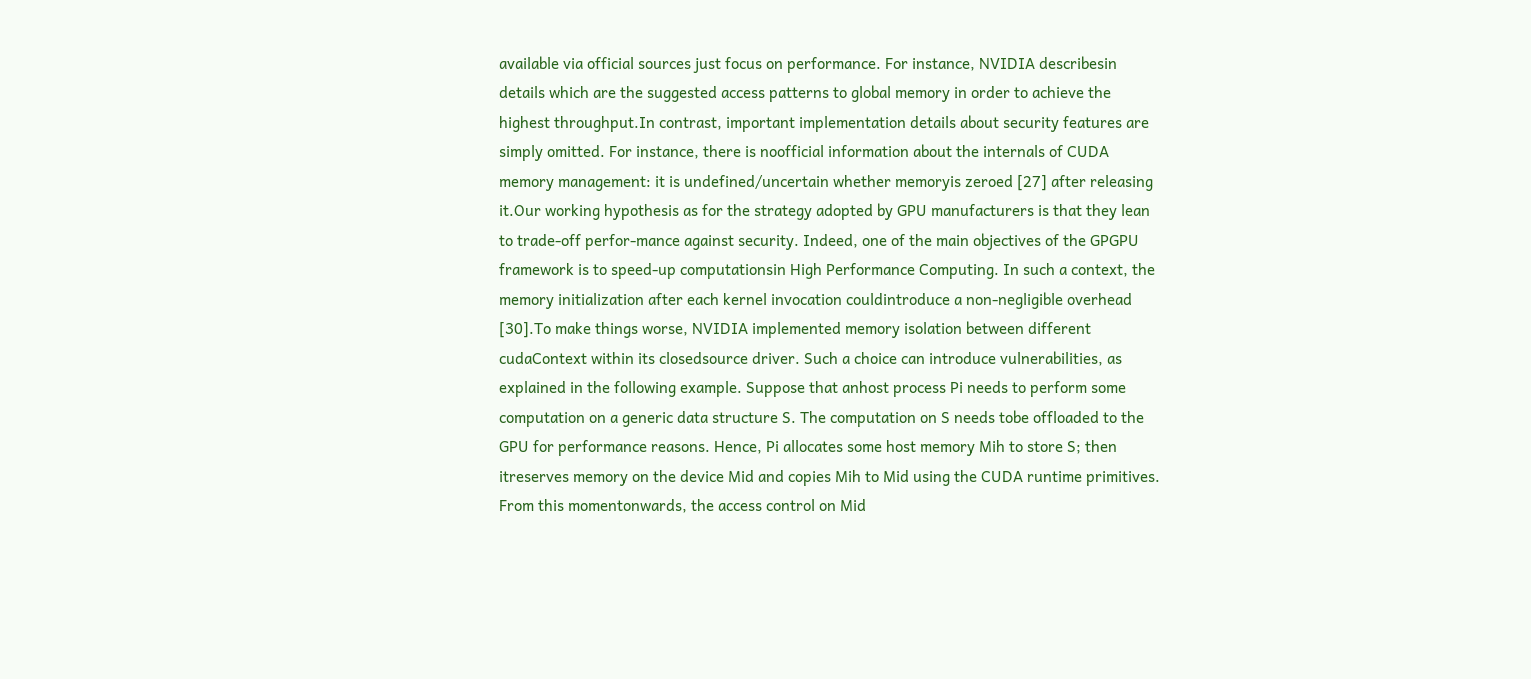available via official sources just focus on performance. For instance, NVIDIA describesin details which are the suggested access patterns to global memory in order to achieve the highest throughput.In contrast, important implementation details about security features are simply omitted. For instance, there is noofficial information about the internals of CUDA memory management: it is undefined/uncertain whether memoryis zeroed [27] after releasing it.Our working hypothesis as for the strategy adopted by GPU manufacturers is that they lean to trade-off perfor-mance against security. Indeed, one of the main objectives of the GPGPU framework is to speed-up computationsin High Performance Computing. In such a context, the memory initialization after each kernel invocation couldintroduce a non-negligible overhead [30].To make things worse, NVIDIA implemented memory isolation between different cudaContext within its closedsource driver. Such a choice can introduce vulnerabilities, as explained in the following example. Suppose that anhost process Pi needs to perform some computation on a generic data structure S. The computation on S needs tobe offloaded to the GPU for performance reasons. Hence, Pi allocates some host memory Mih to store S; then itreserves memory on the device Mid and copies Mih to Mid using the CUDA runtime primitives. From this momentonwards, the access control on Mid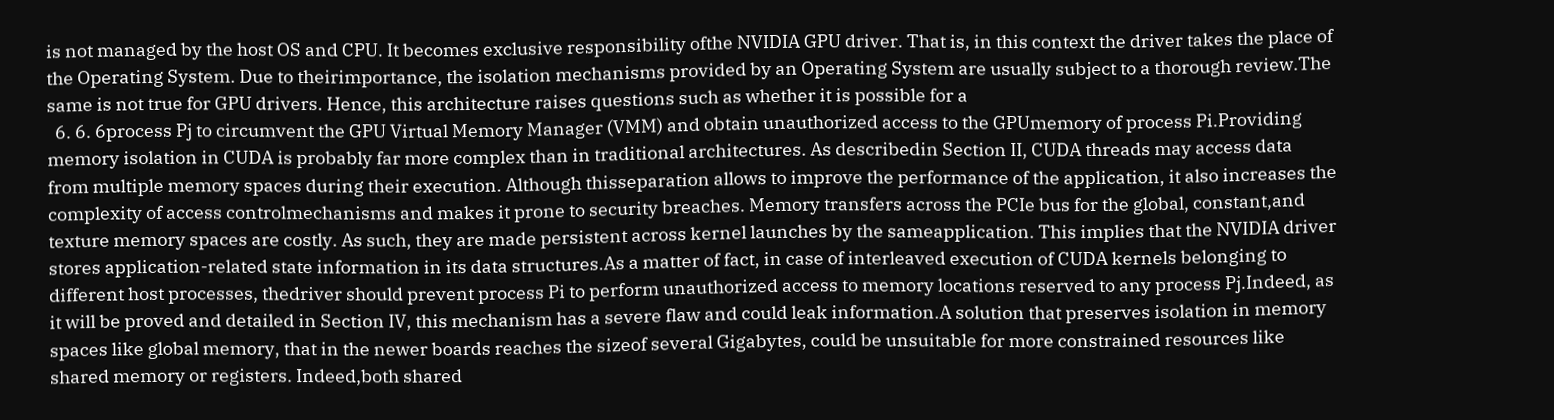is not managed by the host OS and CPU. It becomes exclusive responsibility ofthe NVIDIA GPU driver. That is, in this context the driver takes the place of the Operating System. Due to theirimportance, the isolation mechanisms provided by an Operating System are usually subject to a thorough review.The same is not true for GPU drivers. Hence, this architecture raises questions such as whether it is possible for a
  6. 6. 6process Pj to circumvent the GPU Virtual Memory Manager (VMM) and obtain unauthorized access to the GPUmemory of process Pi.Providing memory isolation in CUDA is probably far more complex than in traditional architectures. As describedin Section II, CUDA threads may access data from multiple memory spaces during their execution. Although thisseparation allows to improve the performance of the application, it also increases the complexity of access controlmechanisms and makes it prone to security breaches. Memory transfers across the PCIe bus for the global, constant,and texture memory spaces are costly. As such, they are made persistent across kernel launches by the sameapplication. This implies that the NVIDIA driver stores application-related state information in its data structures.As a matter of fact, in case of interleaved execution of CUDA kernels belonging to different host processes, thedriver should prevent process Pi to perform unauthorized access to memory locations reserved to any process Pj.Indeed, as it will be proved and detailed in Section IV, this mechanism has a severe flaw and could leak information.A solution that preserves isolation in memory spaces like global memory, that in the newer boards reaches the sizeof several Gigabytes, could be unsuitable for more constrained resources like shared memory or registers. Indeed,both shared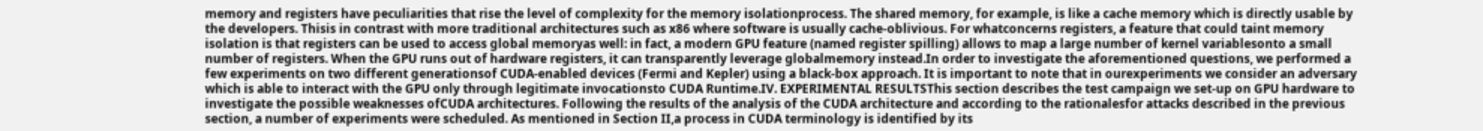memory and registers have peculiarities that rise the level of complexity for the memory isolationprocess. The shared memory, for example, is like a cache memory which is directly usable by the developers. Thisis in contrast with more traditional architectures such as x86 where software is usually cache-oblivious. For whatconcerns registers, a feature that could taint memory isolation is that registers can be used to access global memoryas well: in fact, a modern GPU feature (named register spilling) allows to map a large number of kernel variablesonto a small number of registers. When the GPU runs out of hardware registers, it can transparently leverage globalmemory instead.In order to investigate the aforementioned questions, we performed a few experiments on two different generationsof CUDA-enabled devices (Fermi and Kepler) using a black-box approach. It is important to note that in ourexperiments we consider an adversary which is able to interact with the GPU only through legitimate invocationsto CUDA Runtime.IV. EXPERIMENTAL RESULTSThis section describes the test campaign we set-up on GPU hardware to investigate the possible weaknesses ofCUDA architectures. Following the results of the analysis of the CUDA architecture and according to the rationalesfor attacks described in the previous section, a number of experiments were scheduled. As mentioned in Section II,a process in CUDA terminology is identified by its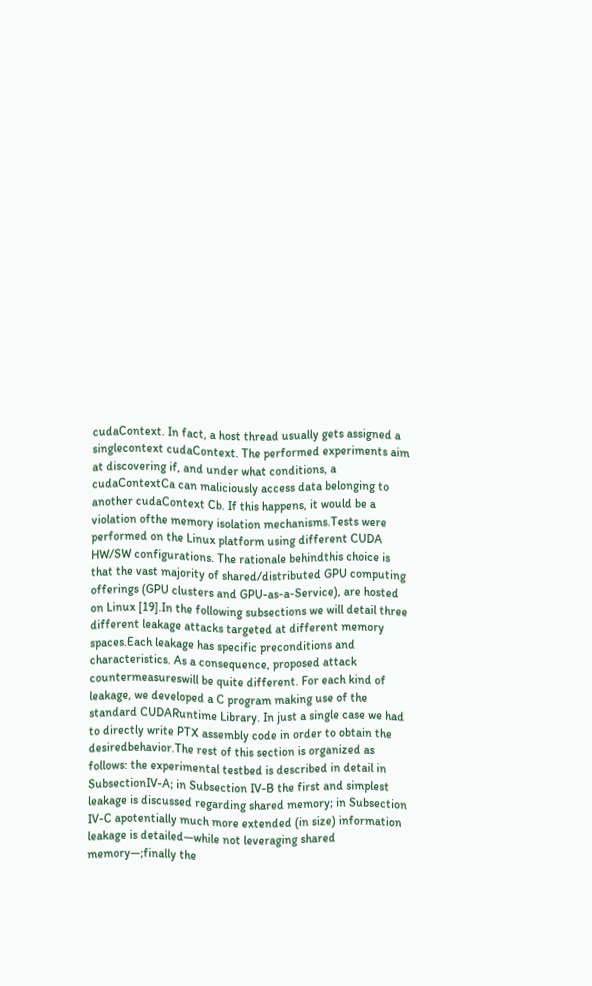cudaContext. In fact, a host thread usually gets assigned a singlecontext cudaContext. The performed experiments aim at discovering if, and under what conditions, a cudaContextCa can maliciously access data belonging to another cudaContext Cb. If this happens, it would be a violation ofthe memory isolation mechanisms.Tests were performed on the Linux platform using different CUDA HW/SW configurations. The rationale behindthis choice is that the vast majority of shared/distributed GPU computing offerings (GPU clusters and GPU-as-a-Service), are hosted on Linux [19].In the following subsections we will detail three different leakage attacks targeted at different memory spaces.Each leakage has specific preconditions and characteristics. As a consequence, proposed attack countermeasureswill be quite different. For each kind of leakage, we developed a C program making use of the standard CUDARuntime Library. In just a single case we had to directly write PTX assembly code in order to obtain the desiredbehavior.The rest of this section is organized as follows: the experimental testbed is described in detail in SubsectionIV-A; in Subsection IV-B the first and simplest leakage is discussed regarding shared memory; in Subsection IV-C apotentially much more extended (in size) information leakage is detailed—while not leveraging shared memory—;finally the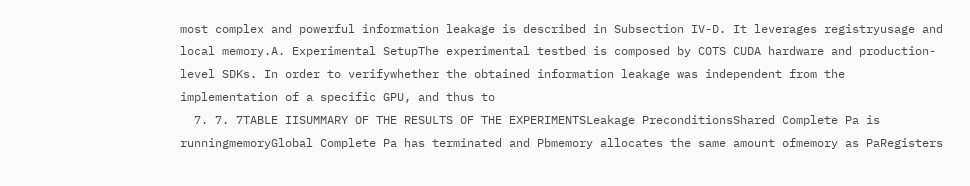most complex and powerful information leakage is described in Subsection IV-D. It leverages registryusage and local memory.A. Experimental SetupThe experimental testbed is composed by COTS CUDA hardware and production-level SDKs. In order to verifywhether the obtained information leakage was independent from the implementation of a specific GPU, and thus to
  7. 7. 7TABLE IISUMMARY OF THE RESULTS OF THE EXPERIMENTSLeakage PreconditionsShared Complete Pa is runningmemoryGlobal Complete Pa has terminated and Pbmemory allocates the same amount ofmemory as PaRegisters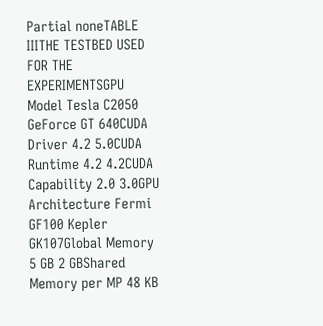Partial noneTABLE IIITHE TESTBED USED FOR THE EXPERIMENTSGPU Model Tesla C2050 GeForce GT 640CUDA Driver 4.2 5.0CUDA Runtime 4.2 4.2CUDA Capability 2.0 3.0GPU Architecture Fermi GF100 Kepler GK107Global Memory 5 GB 2 GBShared Memory per MP 48 KB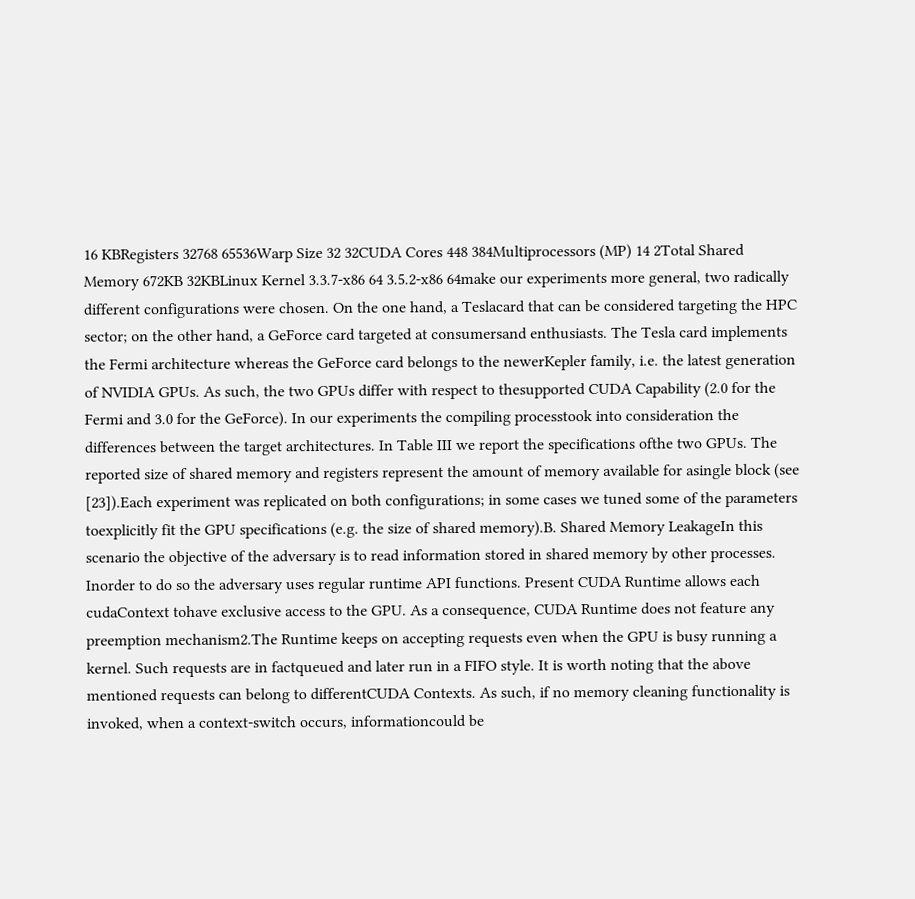16 KBRegisters 32768 65536Warp Size 32 32CUDA Cores 448 384Multiprocessors (MP) 14 2Total Shared Memory 672KB 32KBLinux Kernel 3.3.7-x86 64 3.5.2-x86 64make our experiments more general, two radically different configurations were chosen. On the one hand, a Teslacard that can be considered targeting the HPC sector; on the other hand, a GeForce card targeted at consumersand enthusiasts. The Tesla card implements the Fermi architecture whereas the GeForce card belongs to the newerKepler family, i.e. the latest generation of NVIDIA GPUs. As such, the two GPUs differ with respect to thesupported CUDA Capability (2.0 for the Fermi and 3.0 for the GeForce). In our experiments the compiling processtook into consideration the differences between the target architectures. In Table III we report the specifications ofthe two GPUs. The reported size of shared memory and registers represent the amount of memory available for asingle block (see [23]).Each experiment was replicated on both configurations; in some cases we tuned some of the parameters toexplicitly fit the GPU specifications (e.g. the size of shared memory).B. Shared Memory LeakageIn this scenario the objective of the adversary is to read information stored in shared memory by other processes. Inorder to do so the adversary uses regular runtime API functions. Present CUDA Runtime allows each cudaContext tohave exclusive access to the GPU. As a consequence, CUDA Runtime does not feature any preemption mechanism2.The Runtime keeps on accepting requests even when the GPU is busy running a kernel. Such requests are in factqueued and later run in a FIFO style. It is worth noting that the above mentioned requests can belong to differentCUDA Contexts. As such, if no memory cleaning functionality is invoked, when a context-switch occurs, informationcould be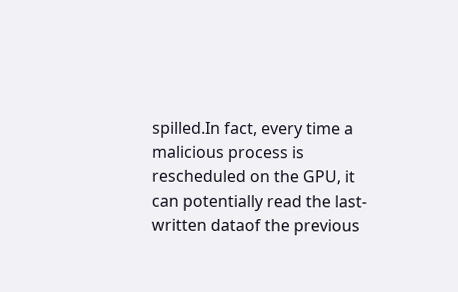spilled.In fact, every time a malicious process is rescheduled on the GPU, it can potentially read the last-written dataof the previous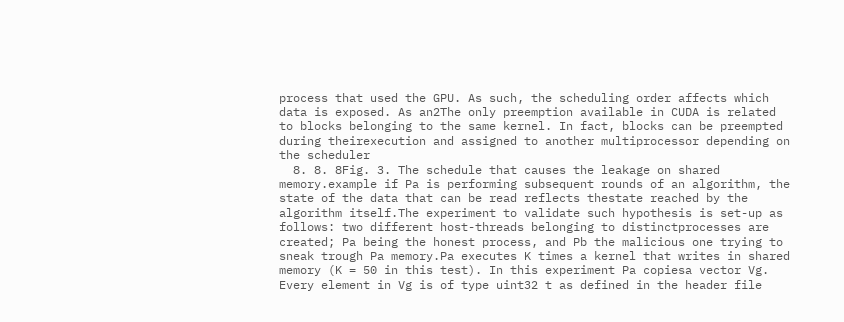process that used the GPU. As such, the scheduling order affects which data is exposed. As an2The only preemption available in CUDA is related to blocks belonging to the same kernel. In fact, blocks can be preempted during theirexecution and assigned to another multiprocessor depending on the scheduler
  8. 8. 8Fig. 3. The schedule that causes the leakage on shared memory.example if Pa is performing subsequent rounds of an algorithm, the state of the data that can be read reflects thestate reached by the algorithm itself.The experiment to validate such hypothesis is set-up as follows: two different host-threads belonging to distinctprocesses are created; Pa being the honest process, and Pb the malicious one trying to sneak trough Pa memory.Pa executes K times a kernel that writes in shared memory (K = 50 in this test). In this experiment Pa copiesa vector Vg. Every element in Vg is of type uint32 t as defined in the header file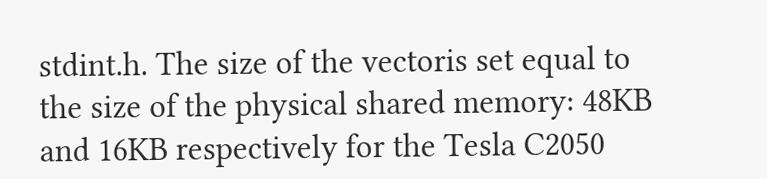stdint.h. The size of the vectoris set equal to the size of the physical shared memory: 48KB and 16KB respectively for the Tesla C2050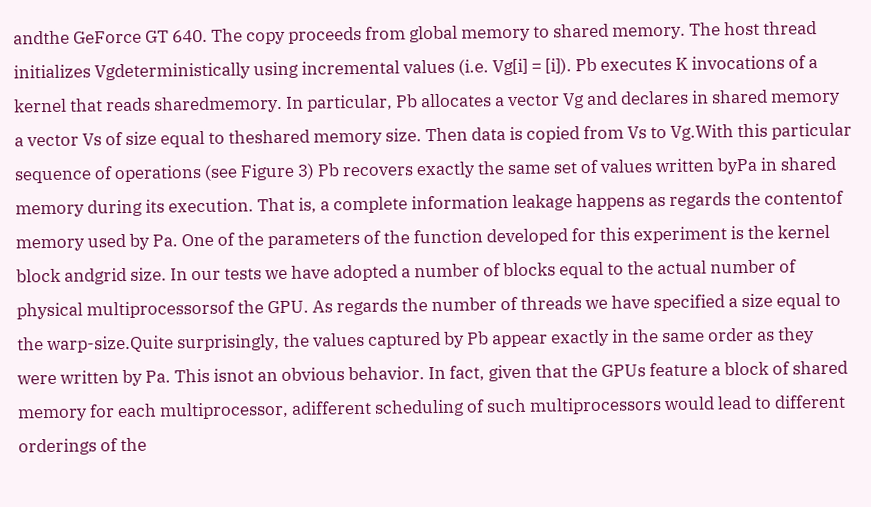andthe GeForce GT 640. The copy proceeds from global memory to shared memory. The host thread initializes Vgdeterministically using incremental values (i.e. Vg[i] = [i]). Pb executes K invocations of a kernel that reads sharedmemory. In particular, Pb allocates a vector Vg and declares in shared memory a vector Vs of size equal to theshared memory size. Then data is copied from Vs to Vg.With this particular sequence of operations (see Figure 3) Pb recovers exactly the same set of values written byPa in shared memory during its execution. That is, a complete information leakage happens as regards the contentof memory used by Pa. One of the parameters of the function developed for this experiment is the kernel block andgrid size. In our tests we have adopted a number of blocks equal to the actual number of physical multiprocessorsof the GPU. As regards the number of threads we have specified a size equal to the warp-size.Quite surprisingly, the values captured by Pb appear exactly in the same order as they were written by Pa. This isnot an obvious behavior. In fact, given that the GPUs feature a block of shared memory for each multiprocessor, adifferent scheduling of such multiprocessors would lead to different orderings of the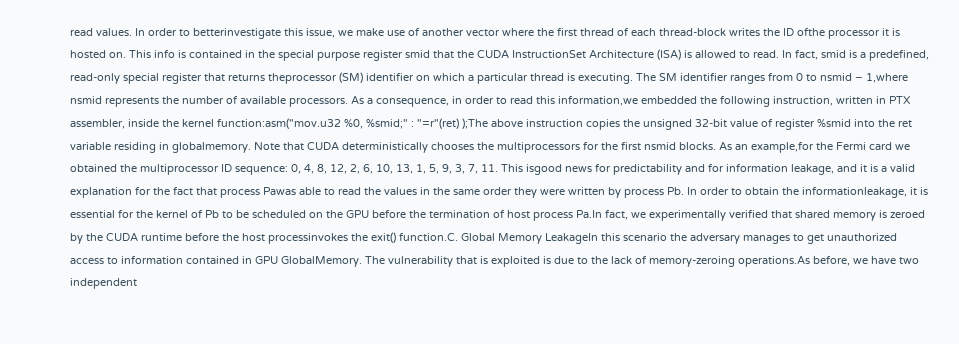read values. In order to betterinvestigate this issue, we make use of another vector where the first thread of each thread-block writes the ID ofthe processor it is hosted on. This info is contained in the special purpose register smid that the CUDA InstructionSet Architecture (ISA) is allowed to read. In fact, smid is a predefined, read-only special register that returns theprocessor (SM) identifier on which a particular thread is executing. The SM identifier ranges from 0 to nsmid − 1,where nsmid represents the number of available processors. As a consequence, in order to read this information,we embedded the following instruction, written in PTX assembler, inside the kernel function:asm("mov.u32 %0, %smid;" : "=r"(ret) );The above instruction copies the unsigned 32-bit value of register %smid into the ret variable residing in globalmemory. Note that CUDA deterministically chooses the multiprocessors for the first nsmid blocks. As an example,for the Fermi card we obtained the multiprocessor ID sequence: 0, 4, 8, 12, 2, 6, 10, 13, 1, 5, 9, 3, 7, 11. This isgood news for predictability and for information leakage, and it is a valid explanation for the fact that process Pawas able to read the values in the same order they were written by process Pb. In order to obtain the informationleakage, it is essential for the kernel of Pb to be scheduled on the GPU before the termination of host process Pa.In fact, we experimentally verified that shared memory is zeroed by the CUDA runtime before the host processinvokes the exit() function.C. Global Memory LeakageIn this scenario the adversary manages to get unauthorized access to information contained in GPU GlobalMemory. The vulnerability that is exploited is due to the lack of memory-zeroing operations.As before, we have two independent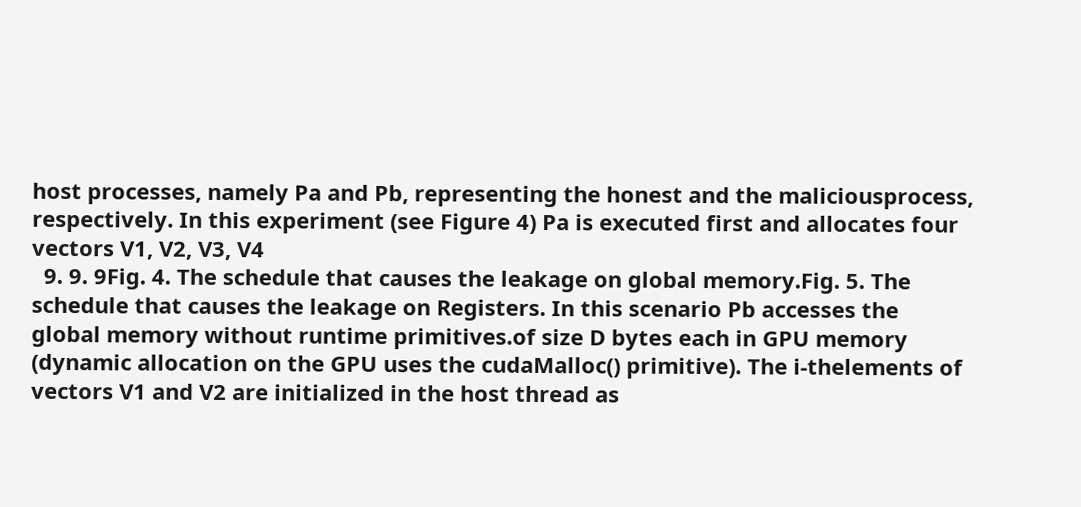host processes, namely Pa and Pb, representing the honest and the maliciousprocess, respectively. In this experiment (see Figure 4) Pa is executed first and allocates four vectors V1, V2, V3, V4
  9. 9. 9Fig. 4. The schedule that causes the leakage on global memory.Fig. 5. The schedule that causes the leakage on Registers. In this scenario Pb accesses the global memory without runtime primitives.of size D bytes each in GPU memory (dynamic allocation on the GPU uses the cudaMalloc() primitive). The i-thelements of vectors V1 and V2 are initialized in the host thread as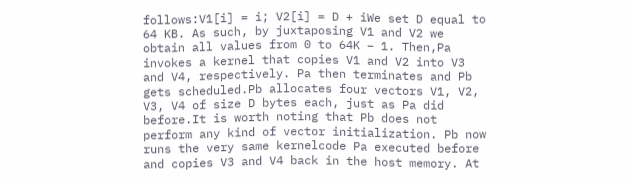follows:V1[i] = i; V2[i] = D + iWe set D equal to 64 KB. As such, by juxtaposing V1 and V2 we obtain all values from 0 to 64K − 1. Then,Pa invokes a kernel that copies V1 and V2 into V3 and V4, respectively. Pa then terminates and Pb gets scheduled.Pb allocates four vectors V1, V2, V3, V4 of size D bytes each, just as Pa did before.It is worth noting that Pb does not perform any kind of vector initialization. Pb now runs the very same kernelcode Pa executed before and copies V3 and V4 back in the host memory. At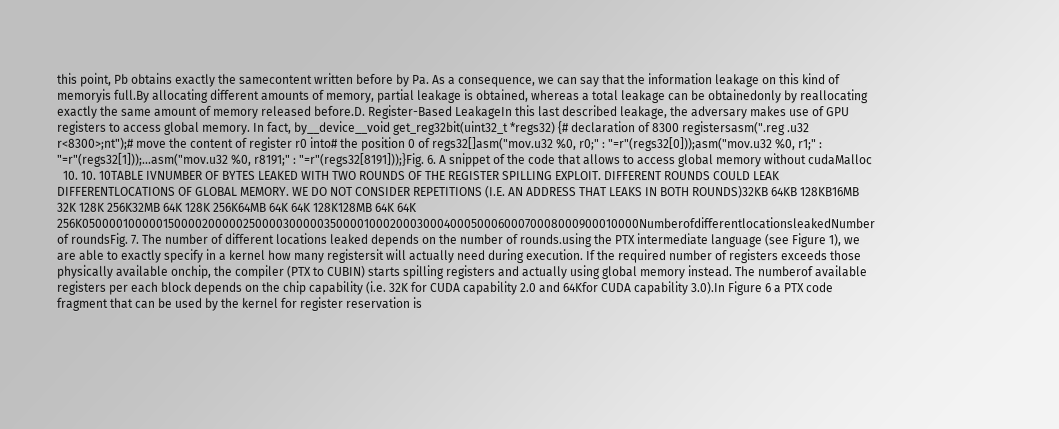this point, Pb obtains exactly the samecontent written before by Pa. As a consequence, we can say that the information leakage on this kind of memoryis full.By allocating different amounts of memory, partial leakage is obtained, whereas a total leakage can be obtainedonly by reallocating exactly the same amount of memory released before.D. Register-Based LeakageIn this last described leakage, the adversary makes use of GPU registers to access global memory. In fact, by__device__void get_reg32bit(uint32_t *regs32) {# declaration of 8300 registersasm(".reg .u32 r<8300>;nt");# move the content of register r0 into# the position 0 of regs32[]asm("mov.u32 %0, r0;" : "=r"(regs32[0]));asm("mov.u32 %0, r1;" : "=r"(regs32[1]));...asm("mov.u32 %0, r8191;" : "=r"(regs32[8191]));}Fig. 6. A snippet of the code that allows to access global memory without cudaMalloc
  10. 10. 10TABLE IVNUMBER OF BYTES LEAKED WITH TWO ROUNDS OF THE REGISTER SPILLING EXPLOIT. DIFFERENT ROUNDS COULD LEAK DIFFERENTLOCATIONS OF GLOBAL MEMORY. WE DO NOT CONSIDER REPETITIONS (I.E. AN ADDRESS THAT LEAKS IN BOTH ROUNDS)32KB 64KB 128KB16MB 32K 128K 256K32MB 64K 128K 256K64MB 64K 64K 128K128MB 64K 64K 256K05000010000015000020000025000030000035000010002000300040005000600070008000900010000NumberofdifferentlocationsleakedNumber of roundsFig. 7. The number of different locations leaked depends on the number of rounds.using the PTX intermediate language (see Figure 1), we are able to exactly specify in a kernel how many registersit will actually need during execution. If the required number of registers exceeds those physically available onchip, the compiler (PTX to CUBIN) starts spilling registers and actually using global memory instead. The numberof available registers per each block depends on the chip capability (i.e. 32K for CUDA capability 2.0 and 64Kfor CUDA capability 3.0).In Figure 6 a PTX code fragment that can be used by the kernel for register reservation is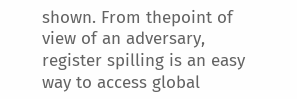shown. From thepoint of view of an adversary, register spilling is an easy way to access global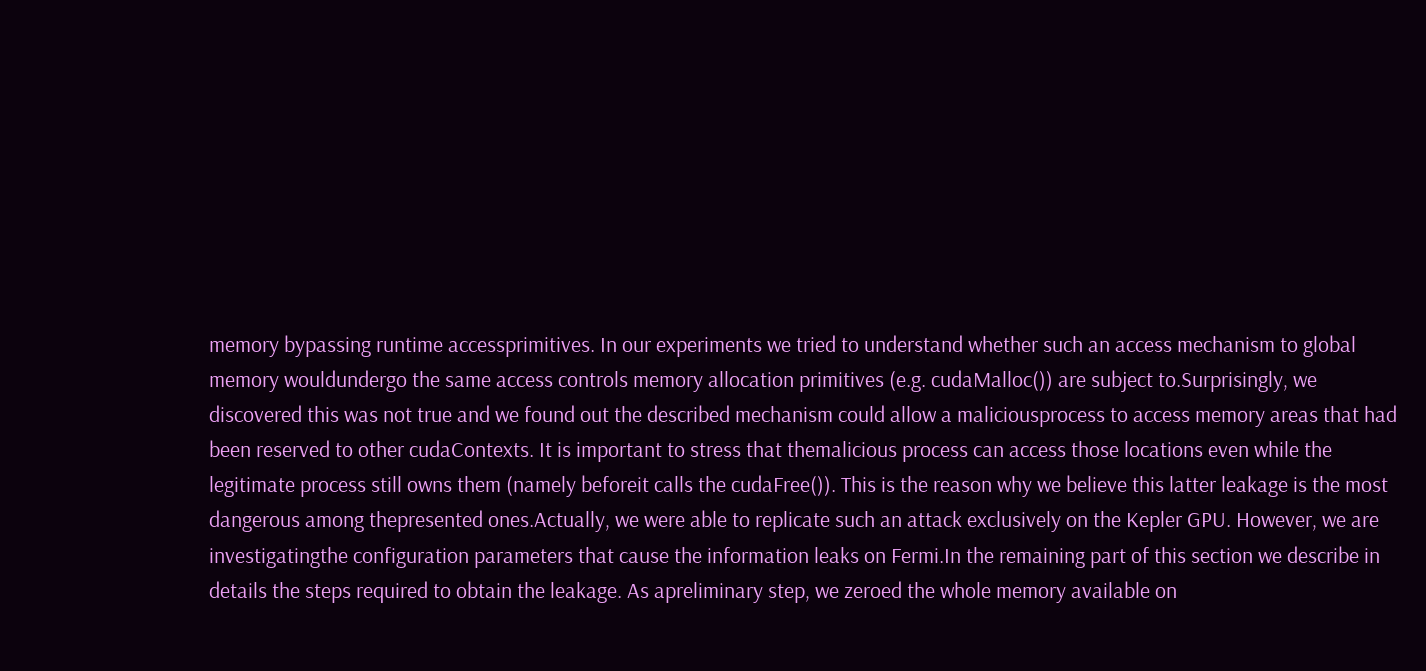memory bypassing runtime accessprimitives. In our experiments we tried to understand whether such an access mechanism to global memory wouldundergo the same access controls memory allocation primitives (e.g. cudaMalloc()) are subject to.Surprisingly, we discovered this was not true and we found out the described mechanism could allow a maliciousprocess to access memory areas that had been reserved to other cudaContexts. It is important to stress that themalicious process can access those locations even while the legitimate process still owns them (namely beforeit calls the cudaFree()). This is the reason why we believe this latter leakage is the most dangerous among thepresented ones.Actually, we were able to replicate such an attack exclusively on the Kepler GPU. However, we are investigatingthe configuration parameters that cause the information leaks on Fermi.In the remaining part of this section we describe in details the steps required to obtain the leakage. As apreliminary step, we zeroed the whole memory available on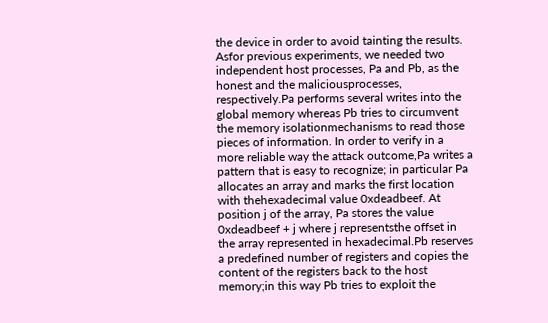the device in order to avoid tainting the results. Asfor previous experiments, we needed two independent host processes, Pa and Pb, as the honest and the maliciousprocesses, respectively.Pa performs several writes into the global memory whereas Pb tries to circumvent the memory isolationmechanisms to read those pieces of information. In order to verify in a more reliable way the attack outcome,Pa writes a pattern that is easy to recognize; in particular Pa allocates an array and marks the first location with thehexadecimal value 0xdeadbeef. At position j of the array, Pa stores the value 0xdeadbeef + j where j representsthe offset in the array represented in hexadecimal.Pb reserves a predefined number of registers and copies the content of the registers back to the host memory;in this way Pb tries to exploit the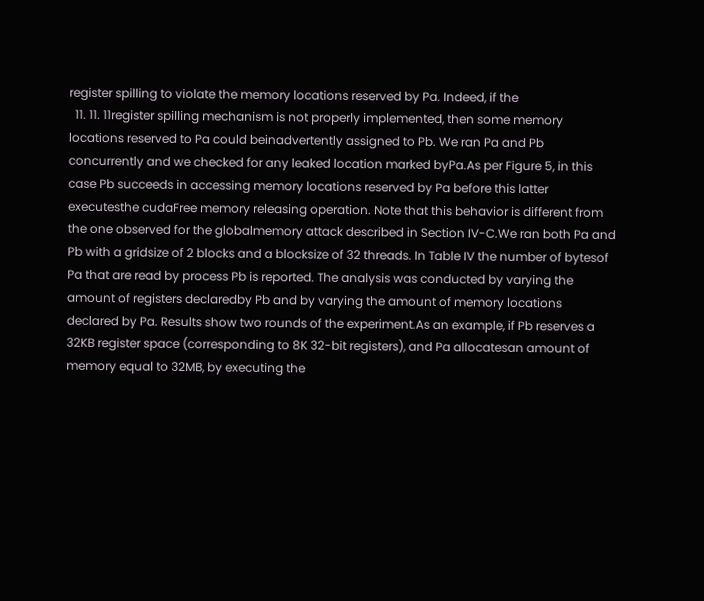register spilling to violate the memory locations reserved by Pa. Indeed, if the
  11. 11. 11register spilling mechanism is not properly implemented, then some memory locations reserved to Pa could beinadvertently assigned to Pb. We ran Pa and Pb concurrently and we checked for any leaked location marked byPa.As per Figure 5, in this case Pb succeeds in accessing memory locations reserved by Pa before this latter executesthe cudaFree memory releasing operation. Note that this behavior is different from the one observed for the globalmemory attack described in Section IV-C.We ran both Pa and Pb with a gridsize of 2 blocks and a blocksize of 32 threads. In Table IV the number of bytesof Pa that are read by process Pb is reported. The analysis was conducted by varying the amount of registers declaredby Pb and by varying the amount of memory locations declared by Pa. Results show two rounds of the experiment.As an example, if Pb reserves a 32KB register space (corresponding to 8K 32-bit registers), and Pa allocatesan amount of memory equal to 32MB, by executing the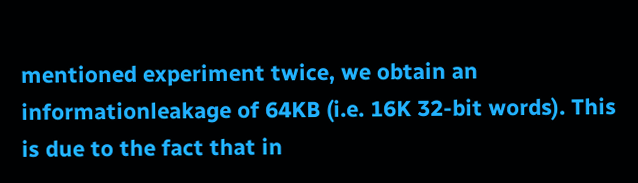mentioned experiment twice, we obtain an informationleakage of 64KB (i.e. 16K 32-bit words). This is due to the fact that in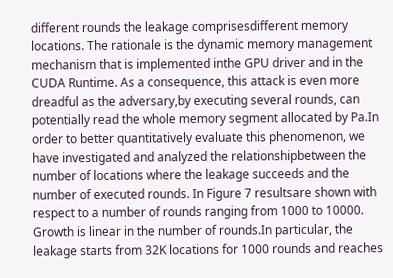different rounds the leakage comprisesdifferent memory locations. The rationale is the dynamic memory management mechanism that is implemented inthe GPU driver and in the CUDA Runtime. As a consequence, this attack is even more dreadful as the adversary,by executing several rounds, can potentially read the whole memory segment allocated by Pa.In order to better quantitatively evaluate this phenomenon, we have investigated and analyzed the relationshipbetween the number of locations where the leakage succeeds and the number of executed rounds. In Figure 7 resultsare shown with respect to a number of rounds ranging from 1000 to 10000. Growth is linear in the number of rounds.In particular, the leakage starts from 32K locations for 1000 rounds and reaches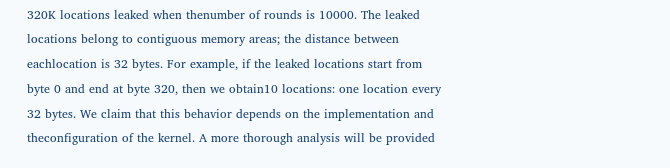320K locations leaked when thenumber of rounds is 10000. The leaked locations belong to contiguous memory areas; the distance between eachlocation is 32 bytes. For example, if the leaked locations start from byte 0 and end at byte 320, then we obtain10 locations: one location every 32 bytes. We claim that this behavior depends on the implementation and theconfiguration of the kernel. A more thorough analysis will be provided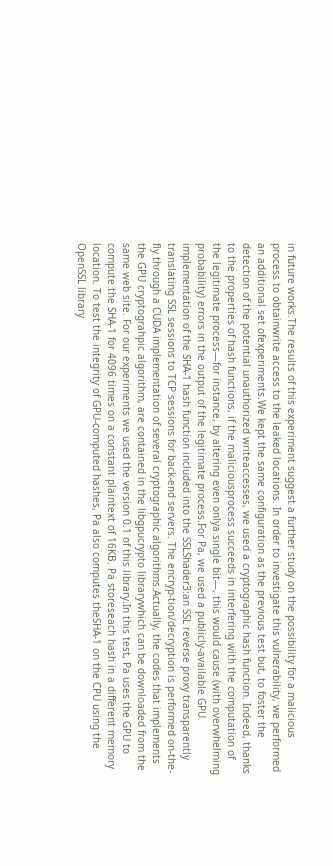in future works.The results of this experiment suggest a further study on the possibility for a malicious process to obtainwrite access to the leaked locations. In order to investigate this vulnerability, we performed an additional set ofexperiments.We kept the same configuration as the previous test but, to foster the detection of the potential unauthorized writeaccesses, we used a cryptographic hash function. Indeed, thanks to the properties of hash functions, if the maliciousprocess succeeds in interfering with the computation of the legitimate process—for instance, by altering even onlya single bit—, this would cause (with overwhelming probability) errors in the output of the legitimate process.For Pa, we used a publicly-available GPU implementation of the SHA-1 hash function included into the SSLShader3:an SSL reverse proxy transparently translating SSL sessions to TCP sessions for back-end servers. The encryp-tion/decryption is performed on-the-fly through a CUDA implementation of several cryptographic algorithms.Actually, the codes that implements the GPU cryptograhpic algorithm, are contained in the libgpucrypto librarywhich can be downloaded from the same web site. For our experiments we used the version 0.1 of this library.In this test, Pa uses the GPU to compute the SHA-1 for 4096 times on a constant plaintext of 16KB. Pa storeseach hash in a different memory location. To test the integrity of GPU-computed hashes, Pa also computes theSHA-1 on the CPU using the OpenSSL library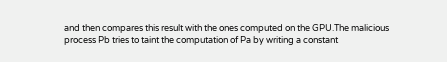and then compares this result with the ones computed on the GPU.The malicious process Pb tries to taint the computation of Pa by writing a constant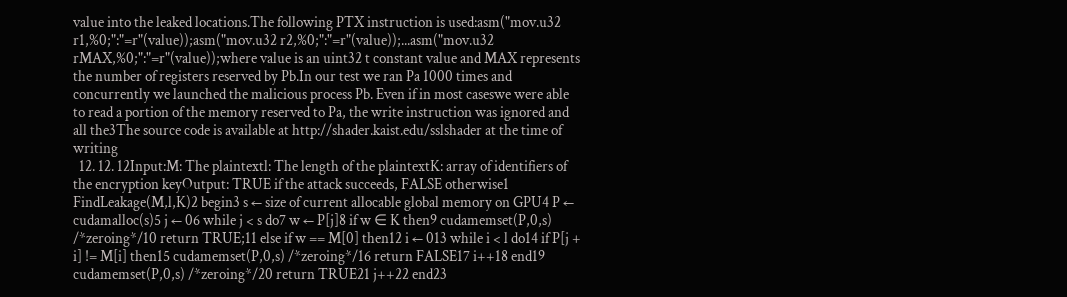value into the leaked locations.The following PTX instruction is used:asm("mov.u32 r1,%0;":"=r"(value));asm("mov.u32 r2,%0;":"=r"(value));...asm("mov.u32 rMAX,%0;":"=r"(value));where value is an uint32 t constant value and MAX represents the number of registers reserved by Pb.In our test we ran Pa 1000 times and concurrently we launched the malicious process Pb. Even if in most caseswe were able to read a portion of the memory reserved to Pa, the write instruction was ignored and all the3The source code is available at http://shader.kaist.edu/sslshader at the time of writing
  12. 12. 12Input:M: The plaintextl: The length of the plaintextK: array of identifiers of the encryption keyOutput: TRUE if the attack succeeds, FALSE otherwise1 FindLeakage(M,l,K)2 begin3 s ← size of current allocable global memory on GPU4 P ← cudamalloc(s)5 j ← 06 while j < s do7 w ← P[j]8 if w ∈ K then9 cudamemset(P,0,s) /*zeroing*/10 return TRUE;11 else if w == M[0] then12 i ← 013 while i < l do14 if P[j + i] != M[i] then15 cudamemset(P,0,s) /*zeroing*/16 return FALSE17 i++18 end19 cudamemset(P,0,s) /*zeroing*/20 return TRUE21 j++22 end23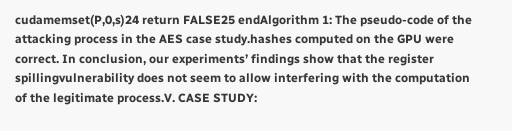cudamemset(P,0,s)24 return FALSE25 endAlgorithm 1: The pseudo-code of the attacking process in the AES case study.hashes computed on the GPU were correct. In conclusion, our experiments’ findings show that the register spillingvulnerability does not seem to allow interfering with the computation of the legitimate process.V. CASE STUDY: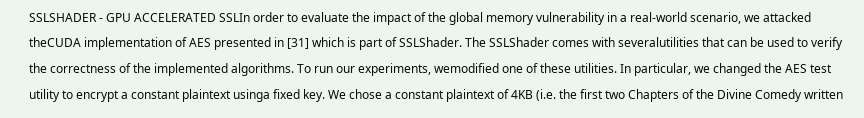SSLSHADER - GPU ACCELERATED SSLIn order to evaluate the impact of the global memory vulnerability in a real-world scenario, we attacked theCUDA implementation of AES presented in [31] which is part of SSLShader. The SSLShader comes with severalutilities that can be used to verify the correctness of the implemented algorithms. To run our experiments, wemodified one of these utilities. In particular, we changed the AES test utility to encrypt a constant plaintext usinga fixed key. We chose a constant plaintext of 4KB (i.e. the first two Chapters of the Divine Comedy written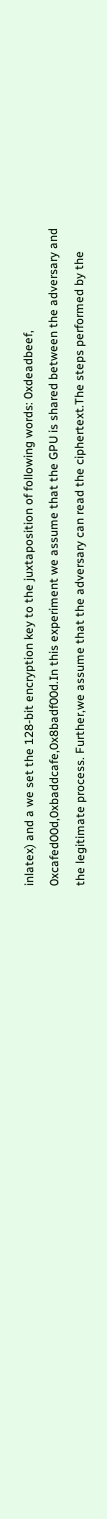inlatex) and a we set the 128-bit encryption key to the juxtaposition of following words: 0xdeadbeef, 0xcafed00d,0xbaddcafe,0x8badf00d.In this experiment we assume that the GPU is shared between the adversary and the legitimate process. Further,we assume that the adversary can read the ciphertext.The steps performed by the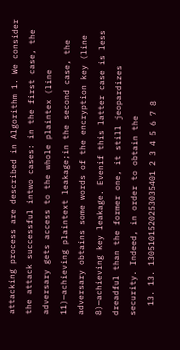attacking process are described in Algorithm 1. We consider the attack successful intwo cases: in the first case, the adversary gets access to the whole plaintex (line 11)—achieving plaintext leakage;in the second case, the adversary obtains some words of the encryption key (line 8)—achieving key leakage. Evenif this latter case is less dreadful than the former one, it still jeopardizes security. Indeed, in order to obtain the
  13. 13. 1305101520253035401 2 3 4 5 6 7 8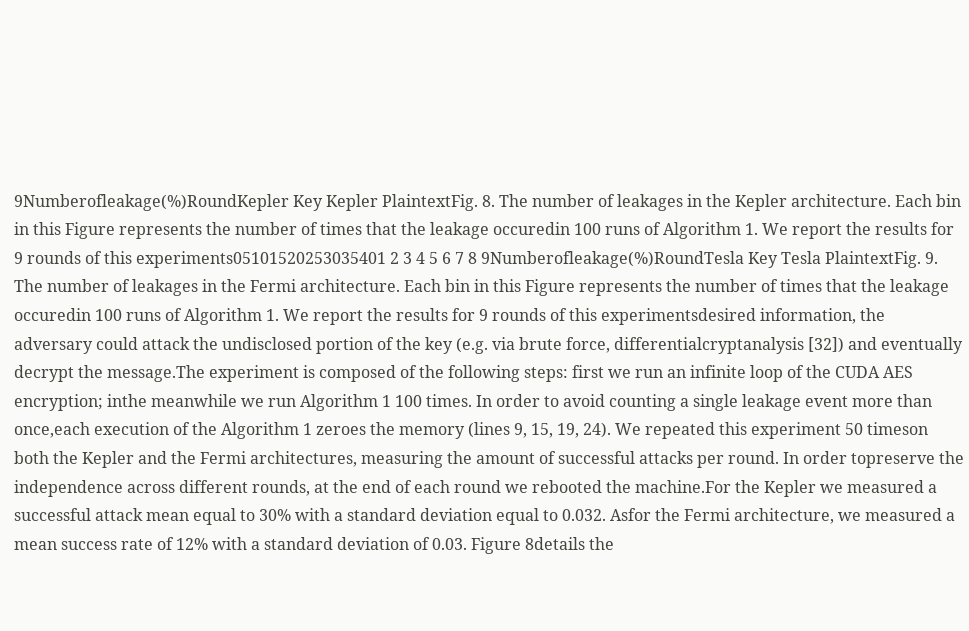9Numberofleakage(%)RoundKepler Key Kepler PlaintextFig. 8. The number of leakages in the Kepler architecture. Each bin in this Figure represents the number of times that the leakage occuredin 100 runs of Algorithm 1. We report the results for 9 rounds of this experiments05101520253035401 2 3 4 5 6 7 8 9Numberofleakage(%)RoundTesla Key Tesla PlaintextFig. 9. The number of leakages in the Fermi architecture. Each bin in this Figure represents the number of times that the leakage occuredin 100 runs of Algorithm 1. We report the results for 9 rounds of this experimentsdesired information, the adversary could attack the undisclosed portion of the key (e.g. via brute force, differentialcryptanalysis [32]) and eventually decrypt the message.The experiment is composed of the following steps: first we run an infinite loop of the CUDA AES encryption; inthe meanwhile we run Algorithm 1 100 times. In order to avoid counting a single leakage event more than once,each execution of the Algorithm 1 zeroes the memory (lines 9, 15, 19, 24). We repeated this experiment 50 timeson both the Kepler and the Fermi architectures, measuring the amount of successful attacks per round. In order topreserve the independence across different rounds, at the end of each round we rebooted the machine.For the Kepler we measured a successful attack mean equal to 30% with a standard deviation equal to 0.032. Asfor the Fermi architecture, we measured a mean success rate of 12% with a standard deviation of 0.03. Figure 8details the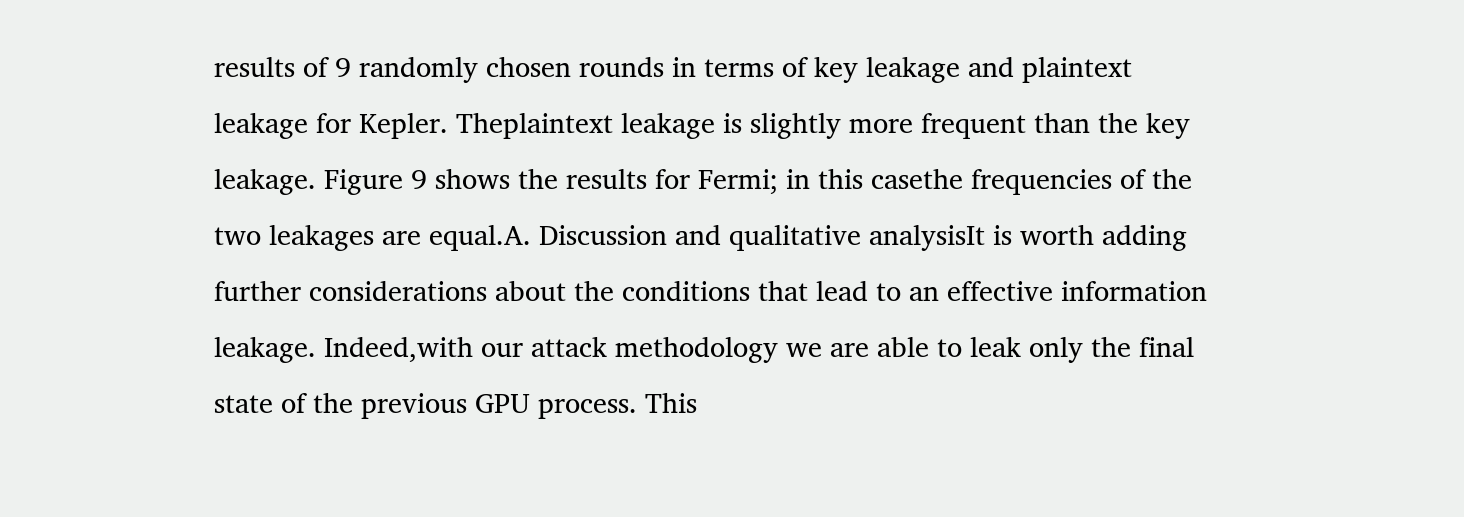results of 9 randomly chosen rounds in terms of key leakage and plaintext leakage for Kepler. Theplaintext leakage is slightly more frequent than the key leakage. Figure 9 shows the results for Fermi; in this casethe frequencies of the two leakages are equal.A. Discussion and qualitative analysisIt is worth adding further considerations about the conditions that lead to an effective information leakage. Indeed,with our attack methodology we are able to leak only the final state of the previous GPU process. This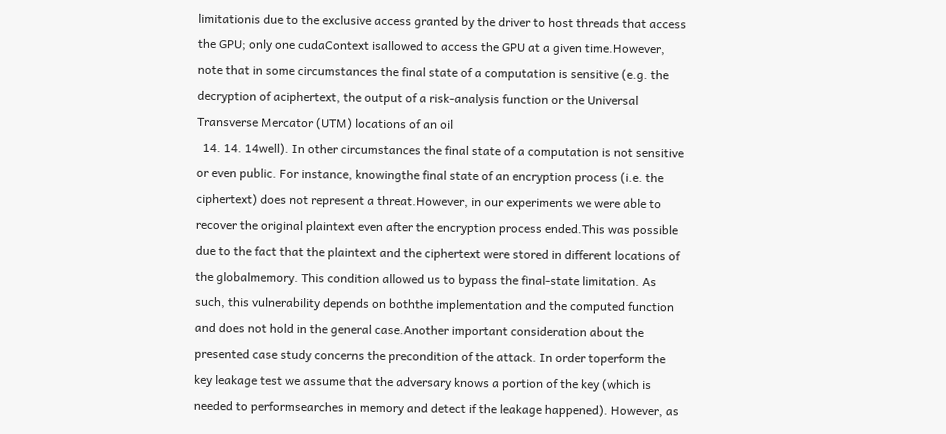limitationis due to the exclusive access granted by the driver to host threads that access the GPU; only one cudaContext isallowed to access the GPU at a given time.However, note that in some circumstances the final state of a computation is sensitive (e.g. the decryption of aciphertext, the output of a risk-analysis function or the Universal Transverse Mercator (UTM) locations of an oil
  14. 14. 14well). In other circumstances the final state of a computation is not sensitive or even public. For instance, knowingthe final state of an encryption process (i.e. the ciphertext) does not represent a threat.However, in our experiments we were able to recover the original plaintext even after the encryption process ended.This was possible due to the fact that the plaintext and the ciphertext were stored in different locations of the globalmemory. This condition allowed us to bypass the final-state limitation. As such, this vulnerability depends on boththe implementation and the computed function and does not hold in the general case.Another important consideration about the presented case study concerns the precondition of the attack. In order toperform the key leakage test we assume that the adversary knows a portion of the key (which is needed to performsearches in memory and detect if the leakage happened). However, as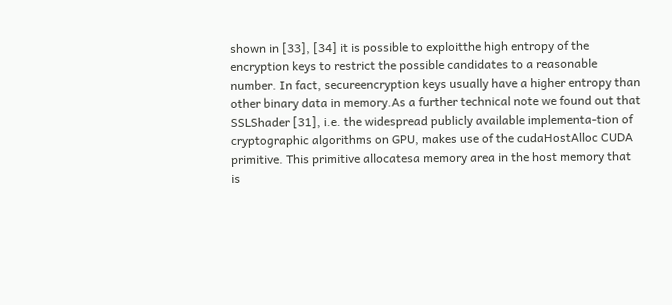shown in [33], [34] it is possible to exploitthe high entropy of the encryption keys to restrict the possible candidates to a reasonable number. In fact, secureencryption keys usually have a higher entropy than other binary data in memory.As a further technical note we found out that SSLShader [31], i.e. the widespread publicly available implementa-tion of cryptographic algorithms on GPU, makes use of the cudaHostAlloc CUDA primitive. This primitive allocatesa memory area in the host memory that is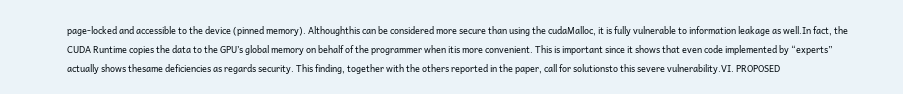page-locked and accessible to the device (pinned memory). Althoughthis can be considered more secure than using the cudaMalloc, it is fully vulnerable to information leakage as well.In fact, the CUDA Runtime copies the data to the GPU’s global memory on behalf of the programmer when itis more convenient. This is important since it shows that even code implemented by “experts” actually shows thesame deficiencies as regards security. This finding, together with the others reported in the paper, call for solutionsto this severe vulnerability.VI. PROPOSED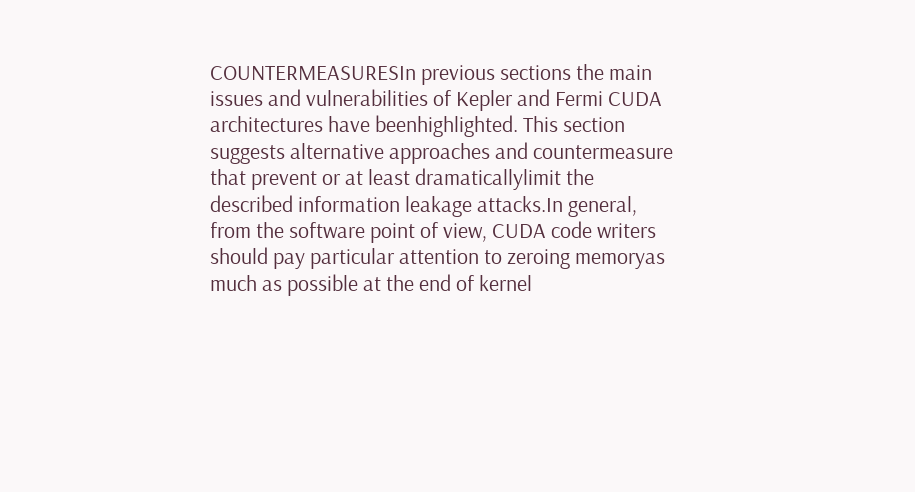COUNTERMEASURESIn previous sections the main issues and vulnerabilities of Kepler and Fermi CUDA architectures have beenhighlighted. This section suggests alternative approaches and countermeasure that prevent or at least dramaticallylimit the described information leakage attacks.In general, from the software point of view, CUDA code writers should pay particular attention to zeroing memoryas much as possible at the end of kernel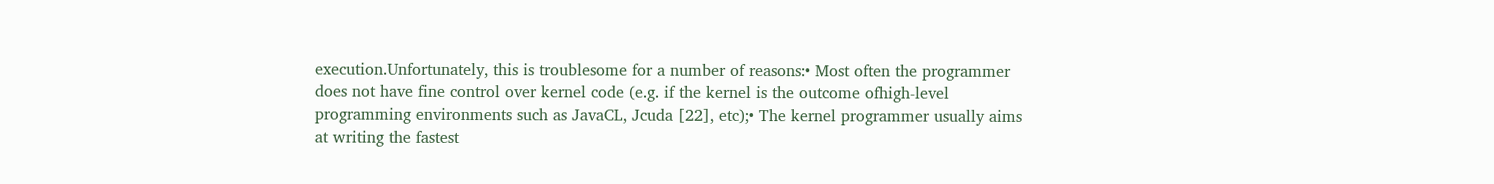execution.Unfortunately, this is troublesome for a number of reasons:• Most often the programmer does not have fine control over kernel code (e.g. if the kernel is the outcome ofhigh-level programming environments such as JavaCL, Jcuda [22], etc);• The kernel programmer usually aims at writing the fastest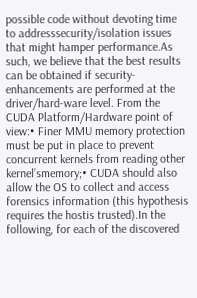possible code without devoting time to addresssecurity/isolation issues that might hamper performance.As such, we believe that the best results can be obtained if security-enhancements are performed at the driver/hard-ware level. From the CUDA Platform/Hardware point of view:• Finer MMU memory protection must be put in place to prevent concurrent kernels from reading other kernel’smemory;• CUDA should also allow the OS to collect and access forensics information (this hypothesis requires the hostis trusted).In the following, for each of the discovered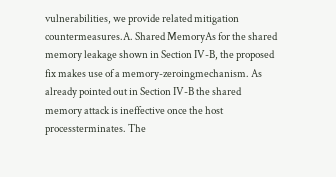vulnerabilities, we provide related mitigation countermeasures.A. Shared MemoryAs for the shared memory leakage shown in Section IV-B, the proposed fix makes use of a memory-zeroingmechanism. As already pointed out in Section IV-B the shared memory attack is ineffective once the host processterminates. The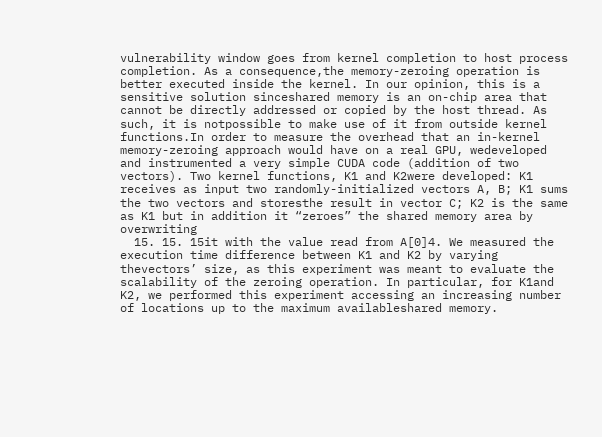vulnerability window goes from kernel completion to host process completion. As a consequence,the memory-zeroing operation is better executed inside the kernel. In our opinion, this is a sensitive solution sinceshared memory is an on-chip area that cannot be directly addressed or copied by the host thread. As such, it is notpossible to make use of it from outside kernel functions.In order to measure the overhead that an in-kernel memory-zeroing approach would have on a real GPU, wedeveloped and instrumented a very simple CUDA code (addition of two vectors). Two kernel functions, K1 and K2were developed: K1 receives as input two randomly-initialized vectors A, B; K1 sums the two vectors and storesthe result in vector C; K2 is the same as K1 but in addition it “zeroes” the shared memory area by overwriting
  15. 15. 15it with the value read from A[0]4. We measured the execution time difference between K1 and K2 by varying thevectors’ size, as this experiment was meant to evaluate the scalability of the zeroing operation. In particular, for K1and K2, we performed this experiment accessing an increasing number of locations up to the maximum availableshared memory.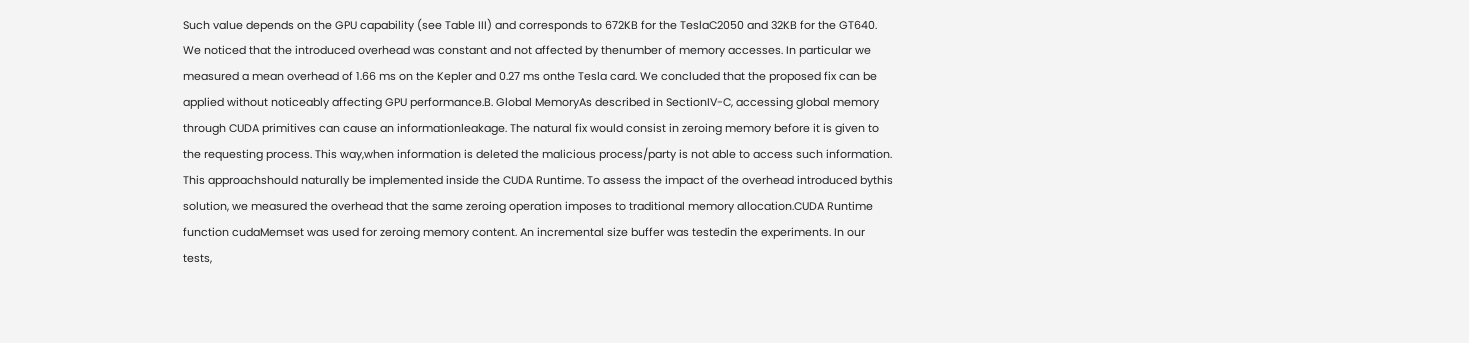Such value depends on the GPU capability (see Table III) and corresponds to 672KB for the TeslaC2050 and 32KB for the GT640. We noticed that the introduced overhead was constant and not affected by thenumber of memory accesses. In particular we measured a mean overhead of 1.66 ms on the Kepler and 0.27 ms onthe Tesla card. We concluded that the proposed fix can be applied without noticeably affecting GPU performance.B. Global MemoryAs described in SectionIV-C, accessing global memory through CUDA primitives can cause an informationleakage. The natural fix would consist in zeroing memory before it is given to the requesting process. This way,when information is deleted the malicious process/party is not able to access such information. This approachshould naturally be implemented inside the CUDA Runtime. To assess the impact of the overhead introduced bythis solution, we measured the overhead that the same zeroing operation imposes to traditional memory allocation.CUDA Runtime function cudaMemset was used for zeroing memory content. An incremental size buffer was testedin the experiments. In our tests,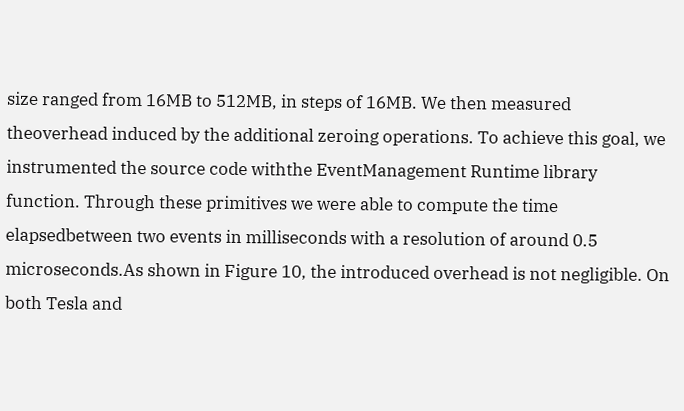size ranged from 16MB to 512MB, in steps of 16MB. We then measured theoverhead induced by the additional zeroing operations. To achieve this goal, we instrumented the source code withthe EventManagement Runtime library function. Through these primitives we were able to compute the time elapsedbetween two events in milliseconds with a resolution of around 0.5 microseconds.As shown in Figure 10, the introduced overhead is not negligible. On both Tesla and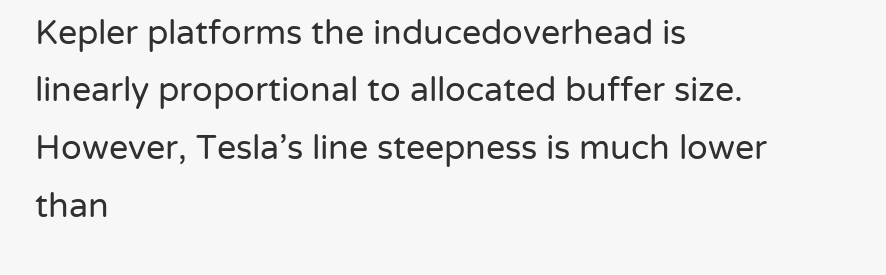Kepler platforms the inducedoverhead is linearly proportional to allocated buffer size. However, Tesla’s line steepness is much lower than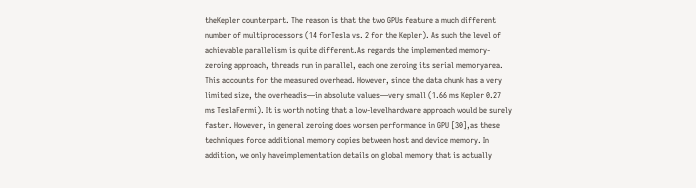theKepler counterpart. The reason is that the two GPUs feature a much different number of multiprocessors (14 forTesla vs. 2 for the Kepler). As such the level of achievable parallelism is quite different.As regards the implemented memory-zeroing approach, threads run in parallel, each one zeroing its serial memoryarea. This accounts for the measured overhead. However, since the data chunk has a very limited size, the overheadis—in absolute values—very small (1.66 ms Kepler 0.27 ms TeslaFermi). It is worth noting that a low-levelhardware approach would be surely faster. However, in general zeroing does worsen performance in GPU [30],as these techniques force additional memory copies between host and device memory. In addition, we only haveimplementation details on global memory that is actually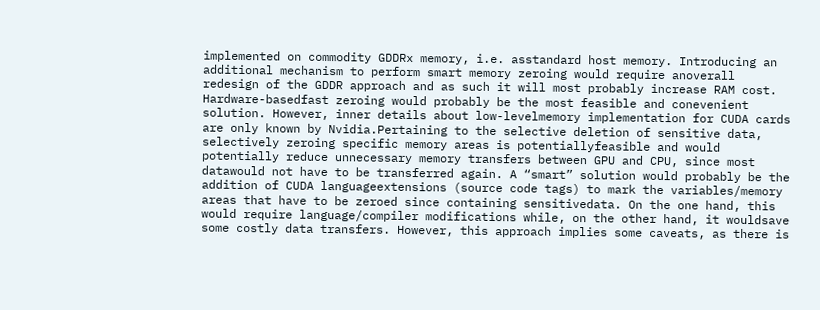implemented on commodity GDDRx memory, i.e. asstandard host memory. Introducing an additional mechanism to perform smart memory zeroing would require anoverall redesign of the GDDR approach and as such it will most probably increase RAM cost. Hardware-basedfast zeroing would probably be the most feasible and conevenient solution. However, inner details about low-levelmemory implementation for CUDA cards are only known by Nvidia.Pertaining to the selective deletion of sensitive data, selectively zeroing specific memory areas is potentiallyfeasible and would potentially reduce unnecessary memory transfers between GPU and CPU, since most datawould not have to be transferred again. A “smart” solution would probably be the addition of CUDA languageextensions (source code tags) to mark the variables/memory areas that have to be zeroed since containing sensitivedata. On the one hand, this would require language/compiler modifications while, on the other hand, it wouldsave some costly data transfers. However, this approach implies some caveats, as there is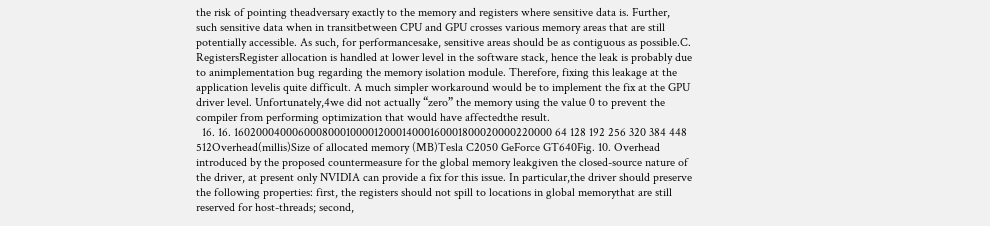the risk of pointing theadversary exactly to the memory and registers where sensitive data is. Further, such sensitive data when in transitbetween CPU and GPU crosses various memory areas that are still potentially accessible. As such, for performancesake, sensitive areas should be as contiguous as possible.C. RegistersRegister allocation is handled at lower level in the software stack, hence the leak is probably due to animplementation bug regarding the memory isolation module. Therefore, fixing this leakage at the application levelis quite difficult. A much simpler workaround would be to implement the fix at the GPU driver level. Unfortunately,4we did not actually “zero” the memory using the value 0 to prevent the compiler from performing optimization that would have affectedthe result.
  16. 16. 1602000400060008000100001200014000160001800020000220000 64 128 192 256 320 384 448 512Overhead(millis)Size of allocated memory (MB)Tesla C2050 GeForce GT640Fig. 10. Overhead introduced by the proposed countermeasure for the global memory leakgiven the closed-source nature of the driver, at present only NVIDIA can provide a fix for this issue. In particular,the driver should preserve the following properties: first, the registers should not spill to locations in global memorythat are still reserved for host-threads; second,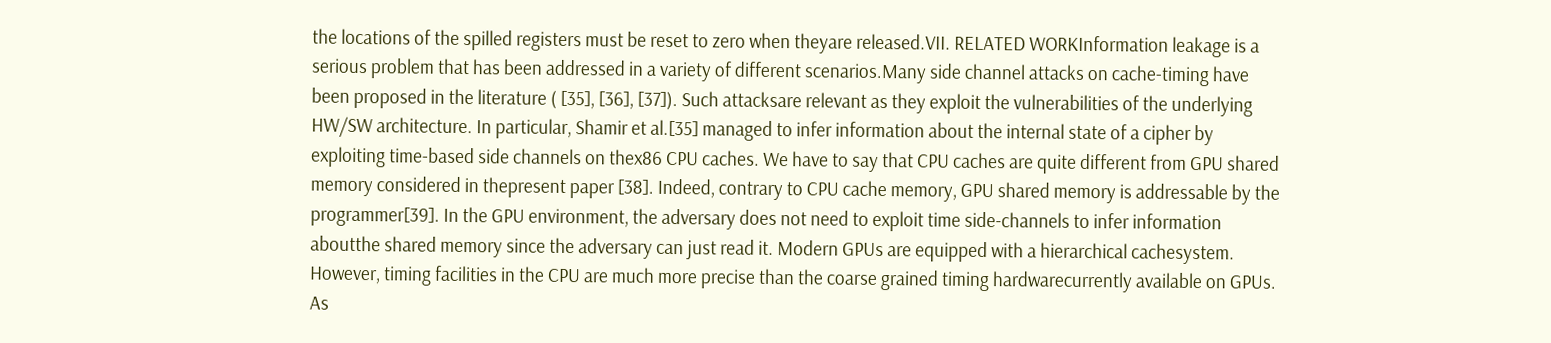the locations of the spilled registers must be reset to zero when theyare released.VII. RELATED WORKInformation leakage is a serious problem that has been addressed in a variety of different scenarios.Many side channel attacks on cache-timing have been proposed in the literature ( [35], [36], [37]). Such attacksare relevant as they exploit the vulnerabilities of the underlying HW/SW architecture. In particular, Shamir et al.[35] managed to infer information about the internal state of a cipher by exploiting time-based side channels on thex86 CPU caches. We have to say that CPU caches are quite different from GPU shared memory considered in thepresent paper [38]. Indeed, contrary to CPU cache memory, GPU shared memory is addressable by the programmer[39]. In the GPU environment, the adversary does not need to exploit time side-channels to infer information aboutthe shared memory since the adversary can just read it. Modern GPUs are equipped with a hierarchical cachesystem. However, timing facilities in the CPU are much more precise than the coarse grained timing hardwarecurrently available on GPUs. As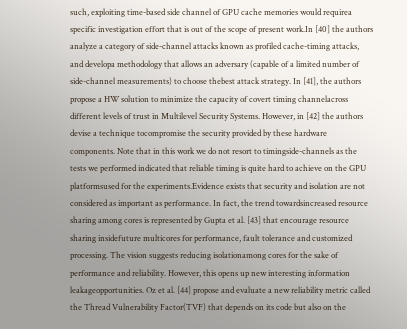such, exploiting time-based side channel of GPU cache memories would requirea specific investigation effort that is out of the scope of present work.In [40] the authors analyze a category of side-channel attacks known as profiled cache-timing attacks, and developa methodology that allows an adversary (capable of a limited number of side-channel measurements) to choose thebest attack strategy. In [41], the authors propose a HW solution to minimize the capacity of covert timing channelacross different levels of trust in Multilevel Security Systems. However, in [42] the authors devise a technique tocompromise the security provided by these hardware components. Note that in this work we do not resort to timingside-channels as the tests we performed indicated that reliable timing is quite hard to achieve on the GPU platformsused for the experiments.Evidence exists that security and isolation are not considered as important as performance. In fact, the trend towardsincreased resource sharing among cores is represented by Gupta et al. [43] that encourage resource sharing insidefuture multicores for performance, fault tolerance and customized processing. The vision suggests reducing isolationamong cores for the sake of performance and reliability. However, this opens up new interesting information leakageopportunities. Oz et al. [44] propose and evaluate a new reliability metric called the Thread Vulnerability Factor(TVF) that depends on its code but also on the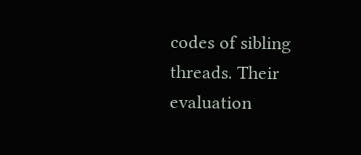codes of sibling threads. Their evaluation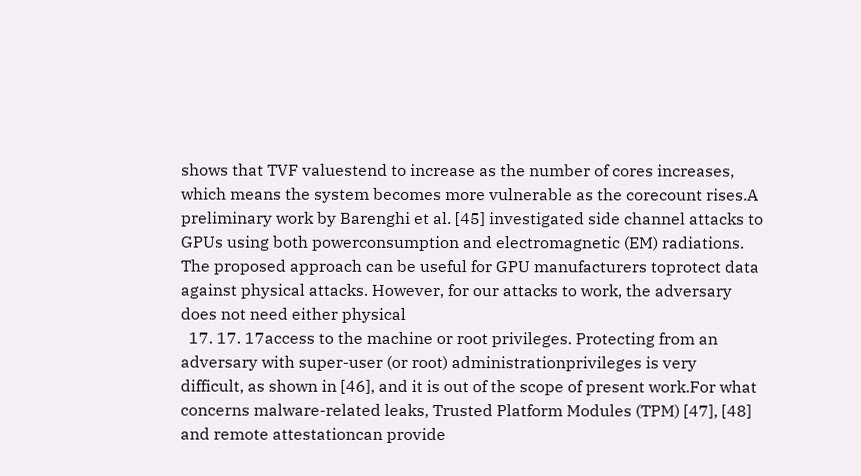shows that TVF valuestend to increase as the number of cores increases, which means the system becomes more vulnerable as the corecount rises.A preliminary work by Barenghi et al. [45] investigated side channel attacks to GPUs using both powerconsumption and electromagnetic (EM) radiations. The proposed approach can be useful for GPU manufacturers toprotect data against physical attacks. However, for our attacks to work, the adversary does not need either physical
  17. 17. 17access to the machine or root privileges. Protecting from an adversary with super-user (or root) administrationprivileges is very difficult, as shown in [46], and it is out of the scope of present work.For what concerns malware-related leaks, Trusted Platform Modules (TPM) [47], [48] and remote attestationcan provide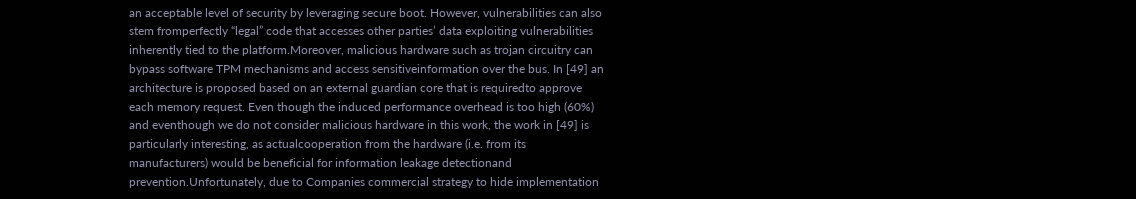an acceptable level of security by leveraging secure boot. However, vulnerabilities can also stem fromperfectly “legal” code that accesses other parties’ data exploiting vulnerabilities inherently tied to the platform.Moreover, malicious hardware such as trojan circuitry can bypass software TPM mechanisms and access sensitiveinformation over the bus. In [49] an architecture is proposed based on an external guardian core that is requiredto approve each memory request. Even though the induced performance overhead is too high (60%) and eventhough we do not consider malicious hardware in this work, the work in [49] is particularly interesting, as actualcooperation from the hardware (i.e. from its manufacturers) would be beneficial for information leakage detectionand prevention.Unfortunately, due to Companies commercial strategy to hide implementation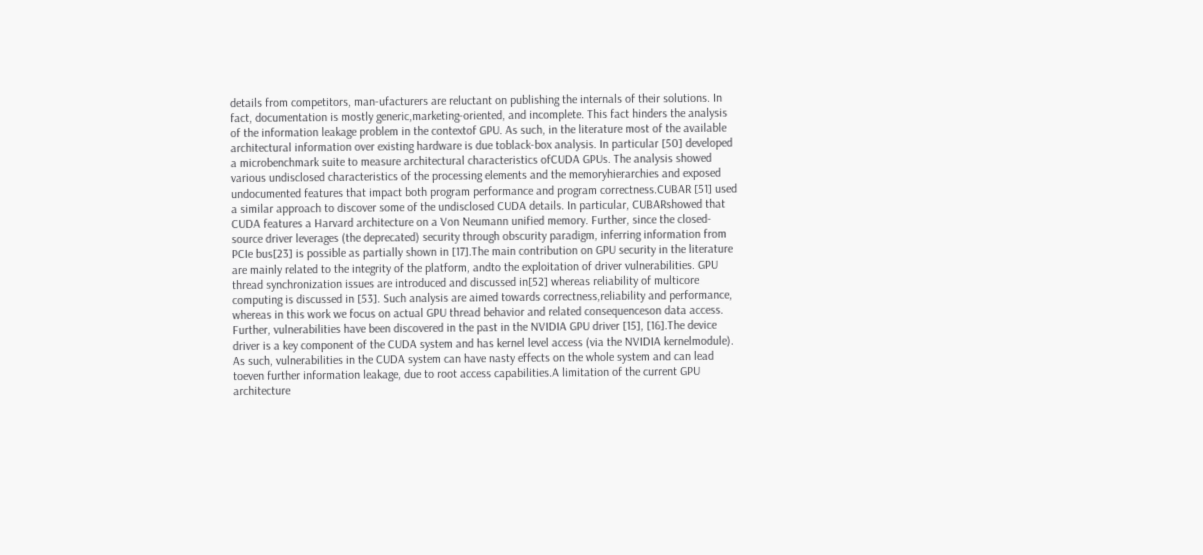details from competitors, man-ufacturers are reluctant on publishing the internals of their solutions. In fact, documentation is mostly generic,marketing-oriented, and incomplete. This fact hinders the analysis of the information leakage problem in the contextof GPU. As such, in the literature most of the available architectural information over existing hardware is due toblack-box analysis. In particular [50] developed a microbenchmark suite to measure architectural characteristics ofCUDA GPUs. The analysis showed various undisclosed characteristics of the processing elements and the memoryhierarchies and exposed undocumented features that impact both program performance and program correctness.CUBAR [51] used a similar approach to discover some of the undisclosed CUDA details. In particular, CUBARshowed that CUDA features a Harvard architecture on a Von Neumann unified memory. Further, since the closed-source driver leverages (the deprecated) security through obscurity paradigm, inferring information from PCIe bus[23] is possible as partially shown in [17].The main contribution on GPU security in the literature are mainly related to the integrity of the platform, andto the exploitation of driver vulnerabilities. GPU thread synchronization issues are introduced and discussed in[52] whereas reliability of multicore computing is discussed in [53]. Such analysis are aimed towards correctness,reliability and performance, whereas in this work we focus on actual GPU thread behavior and related consequenceson data access. Further, vulnerabilities have been discovered in the past in the NVIDIA GPU driver [15], [16].The device driver is a key component of the CUDA system and has kernel level access (via the NVIDIA kernelmodule). As such, vulnerabilities in the CUDA system can have nasty effects on the whole system and can lead toeven further information leakage, due to root access capabilities.A limitation of the current GPU architecture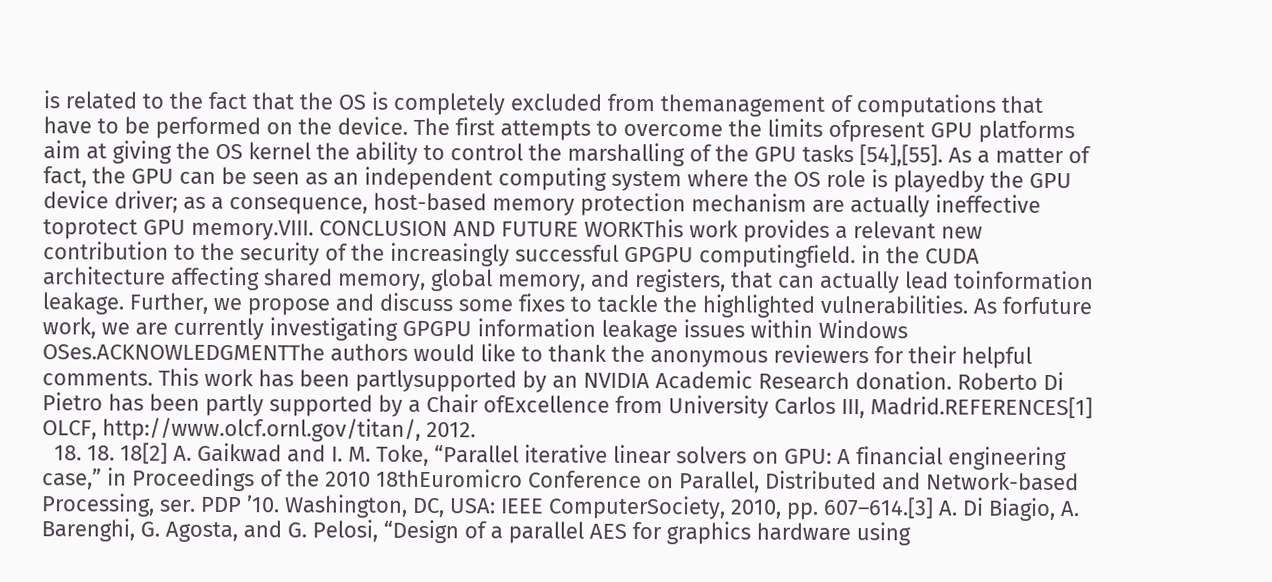is related to the fact that the OS is completely excluded from themanagement of computations that have to be performed on the device. The first attempts to overcome the limits ofpresent GPU platforms aim at giving the OS kernel the ability to control the marshalling of the GPU tasks [54],[55]. As a matter of fact, the GPU can be seen as an independent computing system where the OS role is playedby the GPU device driver; as a consequence, host-based memory protection mechanism are actually ineffective toprotect GPU memory.VIII. CONCLUSION AND FUTURE WORKThis work provides a relevant new contribution to the security of the increasingly successful GPGPU computingfield. in the CUDA architecture affecting shared memory, global memory, and registers, that can actually lead toinformation leakage. Further, we propose and discuss some fixes to tackle the highlighted vulnerabilities. As forfuture work, we are currently investigating GPGPU information leakage issues within Windows OSes.ACKNOWLEDGMENTThe authors would like to thank the anonymous reviewers for their helpful comments. This work has been partlysupported by an NVIDIA Academic Research donation. Roberto Di Pietro has been partly supported by a Chair ofExcellence from University Carlos III, Madrid.REFERENCES[1] OLCF, http://www.olcf.ornl.gov/titan/, 2012.
  18. 18. 18[2] A. Gaikwad and I. M. Toke, “Parallel iterative linear solvers on GPU: A financial engineering case,” in Proceedings of the 2010 18thEuromicro Conference on Parallel, Distributed and Network-based Processing, ser. PDP ’10. Washington, DC, USA: IEEE ComputerSociety, 2010, pp. 607–614.[3] A. Di Biagio, A. Barenghi, G. Agosta, and G. Pelosi, “Design of a parallel AES for graphics hardware using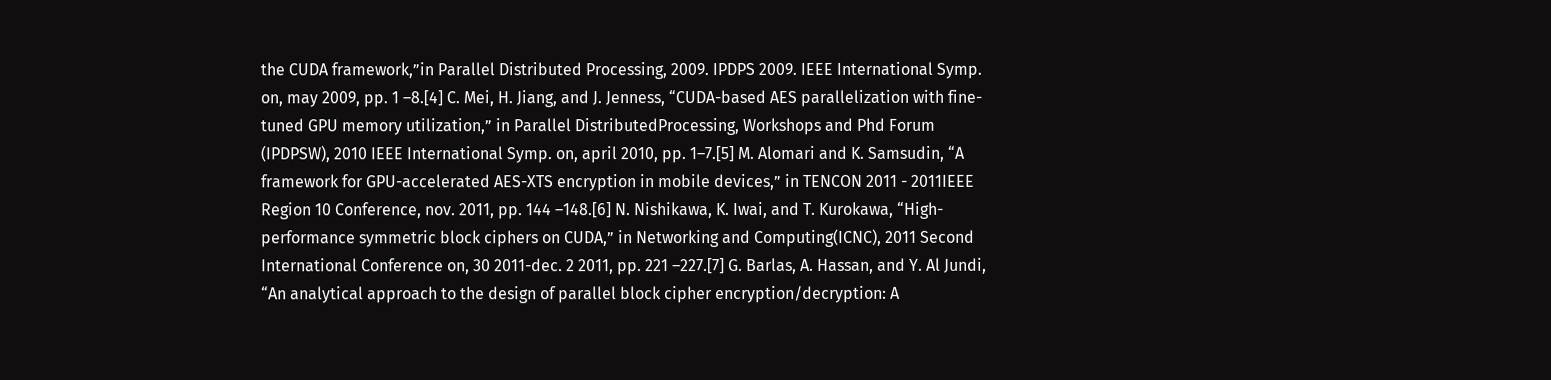the CUDA framework,”in Parallel Distributed Processing, 2009. IPDPS 2009. IEEE International Symp. on, may 2009, pp. 1 –8.[4] C. Mei, H. Jiang, and J. Jenness, “CUDA-based AES parallelization with fine-tuned GPU memory utilization,” in Parallel DistributedProcessing, Workshops and Phd Forum (IPDPSW), 2010 IEEE International Symp. on, april 2010, pp. 1–7.[5] M. Alomari and K. Samsudin, “A framework for GPU-accelerated AES-XTS encryption in mobile devices,” in TENCON 2011 - 2011IEEE Region 10 Conference, nov. 2011, pp. 144 –148.[6] N. Nishikawa, K. Iwai, and T. Kurokawa, “High-performance symmetric block ciphers on CUDA,” in Networking and Computing(ICNC), 2011 Second International Conference on, 30 2011-dec. 2 2011, pp. 221 –227.[7] G. Barlas, A. Hassan, and Y. Al Jundi, “An analytical approach to the design of parallel block cipher encryption/decryption: A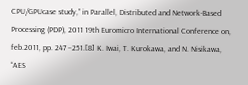CPU/GPUcase study,” in Parallel, Distributed and Network-Based Processing (PDP), 2011 19th Euromicro International Conference on, feb.2011, pp. 247 –251.[8] K. Iwai, T. Kurokawa, and N. Nisikawa, “AES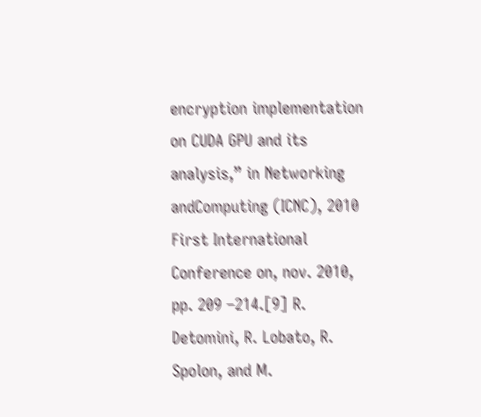encryption implementation on CUDA GPU and its analysis,” in Networking andComputing (ICNC), 2010 First International Conference on, nov. 2010, pp. 209 –214.[9] R. Detomini, R. Lobato, R. Spolon, and M.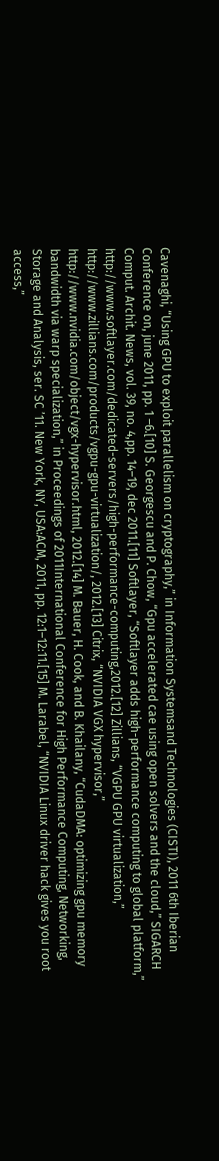Cavenaghi, “Using GPU to exploit parallelism on cryptography,” in Information Systemsand Technologies (CISTI), 2011 6th Iberian Conference on, june 2011, pp. 1 –6.[10] S. Georgescu and P. Chow, “Gpu accelerated cae using open solvers and the cloud,” SIGARCH Comput. Archit. News, vol. 39, no. 4,pp. 14–19, dec 2011.[11] Softlayer, “Softlayer adds high-performance computing to global platform,” http://www.softlayer.com/dedicated-servers/high-performance-computing,2012.[12] Zillians, “VGPU GPU virtualization,” http://www.zillians.com/products/vgpu-gpu-virtualization/, 2012.[13] Citrix, “NVIDIA VGX hypervisor,” http://www.nvidia.com/object/vgx-hypervisor.html, 2012.[14] M. Bauer, H. Cook, and B. Khailany, “CudaDMA: optimizing gpu memory bandwidth via warp specialization,” in Proceedings of 2011International Conference for High Performance Computing, Networking, Storage and Analysis, ser. SC ’11. New York, NY, USA:ACM, 2011, pp. 12:1–12:11.[15] M. Larabel, “NVIDIA Linux driver hack gives you root access,”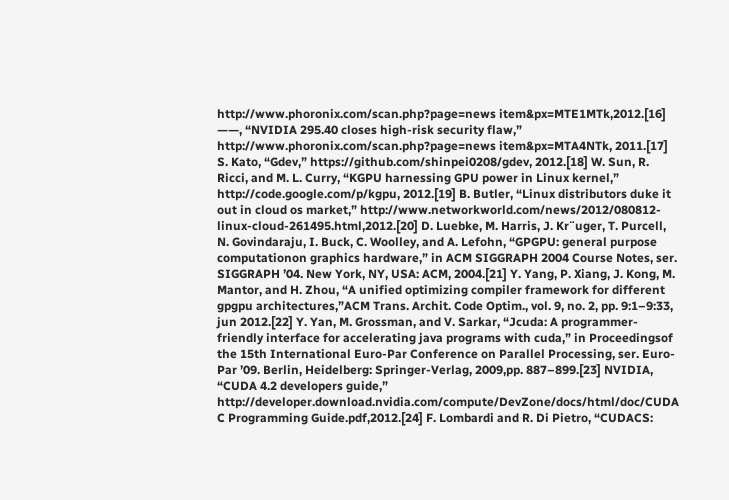http://www.phoronix.com/scan.php?page=news item&px=MTE1MTk,2012.[16] ——, “NVIDIA 295.40 closes high-risk security flaw,” http://www.phoronix.com/scan.php?page=news item&px=MTA4NTk, 2011.[17] S. Kato, “Gdev,” https://github.com/shinpei0208/gdev, 2012.[18] W. Sun, R. Ricci, and M. L. Curry, “KGPU harnessing GPU power in Linux kernel,” http://code.google.com/p/kgpu, 2012.[19] B. Butler, “Linux distributors duke it out in cloud os market,” http://www.networkworld.com/news/2012/080812-linux-cloud-261495.html,2012.[20] D. Luebke, M. Harris, J. Kr¨uger, T. Purcell, N. Govindaraju, I. Buck, C. Woolley, and A. Lefohn, “GPGPU: general purpose computationon graphics hardware,” in ACM SIGGRAPH 2004 Course Notes, ser. SIGGRAPH ’04. New York, NY, USA: ACM, 2004.[21] Y. Yang, P. Xiang, J. Kong, M. Mantor, and H. Zhou, “A unified optimizing compiler framework for different gpgpu architectures,”ACM Trans. Archit. Code Optim., vol. 9, no. 2, pp. 9:1–9:33, jun 2012.[22] Y. Yan, M. Grossman, and V. Sarkar, “Jcuda: A programmer-friendly interface for accelerating java programs with cuda,” in Proceedingsof the 15th International Euro-Par Conference on Parallel Processing, ser. Euro-Par ’09. Berlin, Heidelberg: Springer-Verlag, 2009,pp. 887–899.[23] NVIDIA, “CUDA 4.2 developers guide,” http://developer.download.nvidia.com/compute/DevZone/docs/html/doc/CUDA C Programming Guide.pdf,2012.[24] F. Lombardi and R. Di Pietro, “CUDACS: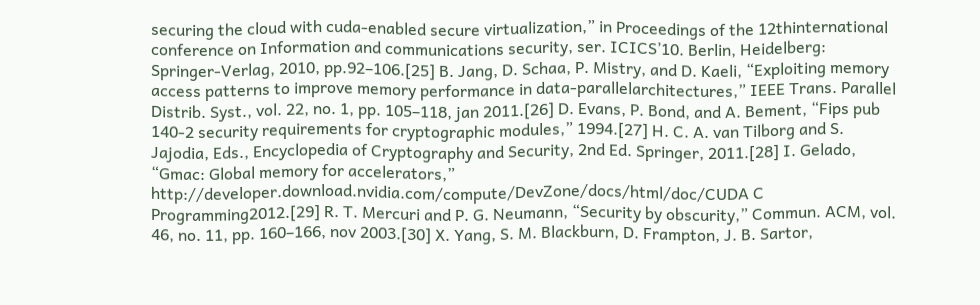securing the cloud with cuda-enabled secure virtualization,” in Proceedings of the 12thinternational conference on Information and communications security, ser. ICICS’10. Berlin, Heidelberg: Springer-Verlag, 2010, pp.92–106.[25] B. Jang, D. Schaa, P. Mistry, and D. Kaeli, “Exploiting memory access patterns to improve memory performance in data-parallelarchitectures,” IEEE Trans. Parallel Distrib. Syst., vol. 22, no. 1, pp. 105–118, jan 2011.[26] D. Evans, P. Bond, and A. Bement, “Fips pub 140-2 security requirements for cryptographic modules,” 1994.[27] H. C. A. van Tilborg and S. Jajodia, Eds., Encyclopedia of Cryptography and Security, 2nd Ed. Springer, 2011.[28] I. Gelado, “Gmac: Global memory for accelerators,” http://developer.download.nvidia.com/compute/DevZone/docs/html/doc/CUDA C Programming2012.[29] R. T. Mercuri and P. G. Neumann, “Security by obscurity,” Commun. ACM, vol. 46, no. 11, pp. 160–166, nov 2003.[30] X. Yang, S. M. Blackburn, D. Frampton, J. B. Sartor,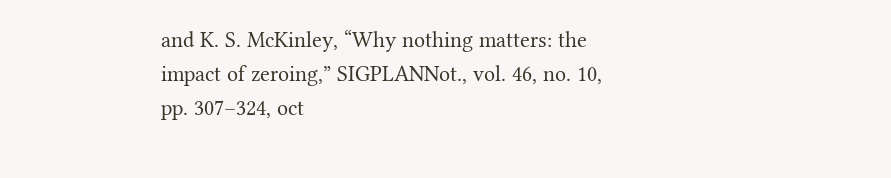and K. S. McKinley, “Why nothing matters: the impact of zeroing,” SIGPLANNot., vol. 46, no. 10, pp. 307–324, oct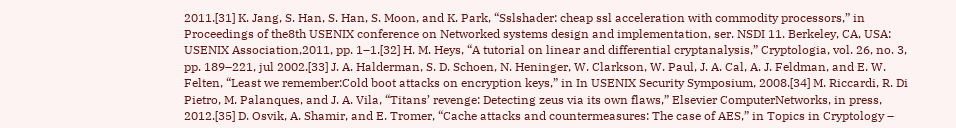2011.[31] K. Jang, S. Han, S. Han, S. Moon, and K. Park, “Sslshader: cheap ssl acceleration with commodity processors,” in Proceedings of the8th USENIX conference on Networked systems design and implementation, ser. NSDI 11. Berkeley, CA, USA: USENIX Association,2011, pp. 1–1.[32] H. M. Heys, “A tutorial on linear and differential cryptanalysis,” Cryptologia, vol. 26, no. 3, pp. 189–221, jul 2002.[33] J. A. Halderman, S. D. Schoen, N. Heninger, W. Clarkson, W. Paul, J. A. Cal, A. J. Feldman, and E. W. Felten, “Least we remember:Cold boot attacks on encryption keys,” in In USENIX Security Symposium, 2008.[34] M. Riccardi, R. Di Pietro, M. Palanques, and J. A. Vila, “Titans’ revenge: Detecting zeus via its own flaws,” Elsevier ComputerNetworks, in press, 2012.[35] D. Osvik, A. Shamir, and E. Tromer, “Cache attacks and countermeasures: The case of AES,” in Topics in Cryptology –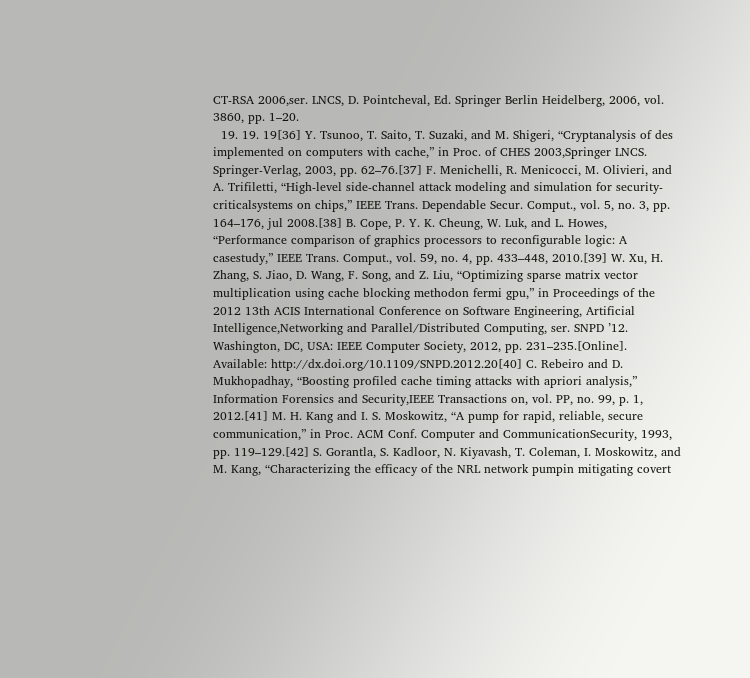CT-RSA 2006,ser. LNCS, D. Pointcheval, Ed. Springer Berlin Heidelberg, 2006, vol. 3860, pp. 1–20.
  19. 19. 19[36] Y. Tsunoo, T. Saito, T. Suzaki, and M. Shigeri, “Cryptanalysis of des implemented on computers with cache,” in Proc. of CHES 2003,Springer LNCS. Springer-Verlag, 2003, pp. 62–76.[37] F. Menichelli, R. Menicocci, M. Olivieri, and A. Trifiletti, “High-level side-channel attack modeling and simulation for security-criticalsystems on chips,” IEEE Trans. Dependable Secur. Comput., vol. 5, no. 3, pp. 164–176, jul 2008.[38] B. Cope, P. Y. K. Cheung, W. Luk, and L. Howes, “Performance comparison of graphics processors to reconfigurable logic: A casestudy,” IEEE Trans. Comput., vol. 59, no. 4, pp. 433–448, 2010.[39] W. Xu, H. Zhang, S. Jiao, D. Wang, F. Song, and Z. Liu, “Optimizing sparse matrix vector multiplication using cache blocking methodon fermi gpu,” in Proceedings of the 2012 13th ACIS International Conference on Software Engineering, Artificial Intelligence,Networking and Parallel/Distributed Computing, ser. SNPD ’12. Washington, DC, USA: IEEE Computer Society, 2012, pp. 231–235.[Online]. Available: http://dx.doi.org/10.1109/SNPD.2012.20[40] C. Rebeiro and D. Mukhopadhay, “Boosting profiled cache timing attacks with apriori analysis,” Information Forensics and Security,IEEE Transactions on, vol. PP, no. 99, p. 1, 2012.[41] M. H. Kang and I. S. Moskowitz, “A pump for rapid, reliable, secure communication,” in Proc. ACM Conf. Computer and CommunicationSecurity, 1993, pp. 119–129.[42] S. Gorantla, S. Kadloor, N. Kiyavash, T. Coleman, I. Moskowitz, and M. Kang, “Characterizing the efficacy of the NRL network pumpin mitigating covert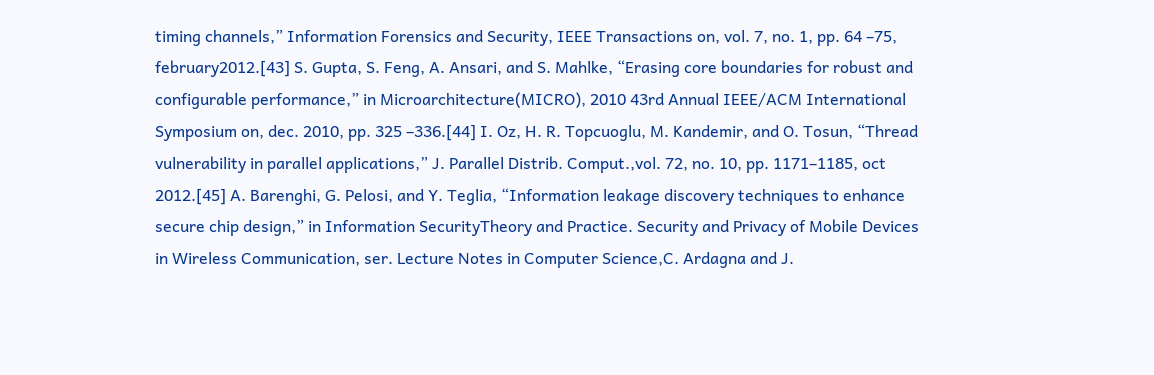timing channels,” Information Forensics and Security, IEEE Transactions on, vol. 7, no. 1, pp. 64 –75, february2012.[43] S. Gupta, S. Feng, A. Ansari, and S. Mahlke, “Erasing core boundaries for robust and configurable performance,” in Microarchitecture(MICRO), 2010 43rd Annual IEEE/ACM International Symposium on, dec. 2010, pp. 325 –336.[44] I. Oz, H. R. Topcuoglu, M. Kandemir, and O. Tosun, “Thread vulnerability in parallel applications,” J. Parallel Distrib. Comput.,vol. 72, no. 10, pp. 1171–1185, oct 2012.[45] A. Barenghi, G. Pelosi, and Y. Teglia, “Information leakage discovery techniques to enhance secure chip design,” in Information SecurityTheory and Practice. Security and Privacy of Mobile Devices in Wireless Communication, ser. Lecture Notes in Computer Science,C. Ardagna and J.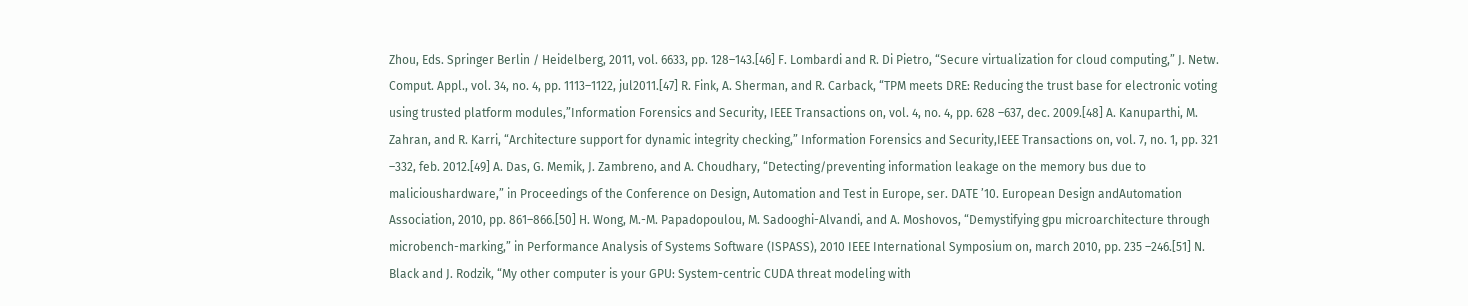Zhou, Eds. Springer Berlin / Heidelberg, 2011, vol. 6633, pp. 128–143.[46] F. Lombardi and R. Di Pietro, “Secure virtualization for cloud computing,” J. Netw. Comput. Appl., vol. 34, no. 4, pp. 1113–1122, jul2011.[47] R. Fink, A. Sherman, and R. Carback, “TPM meets DRE: Reducing the trust base for electronic voting using trusted platform modules,”Information Forensics and Security, IEEE Transactions on, vol. 4, no. 4, pp. 628 –637, dec. 2009.[48] A. Kanuparthi, M. Zahran, and R. Karri, “Architecture support for dynamic integrity checking,” Information Forensics and Security,IEEE Transactions on, vol. 7, no. 1, pp. 321 –332, feb. 2012.[49] A. Das, G. Memik, J. Zambreno, and A. Choudhary, “Detecting/preventing information leakage on the memory bus due to malicioushardware,” in Proceedings of the Conference on Design, Automation and Test in Europe, ser. DATE ’10. European Design andAutomation Association, 2010, pp. 861–866.[50] H. Wong, M.-M. Papadopoulou, M. Sadooghi-Alvandi, and A. Moshovos, “Demystifying gpu microarchitecture through microbench-marking,” in Performance Analysis of Systems Software (ISPASS), 2010 IEEE International Symposium on, march 2010, pp. 235 –246.[51] N. Black and J. Rodzik, “My other computer is your GPU: System-centric CUDA threat modeling with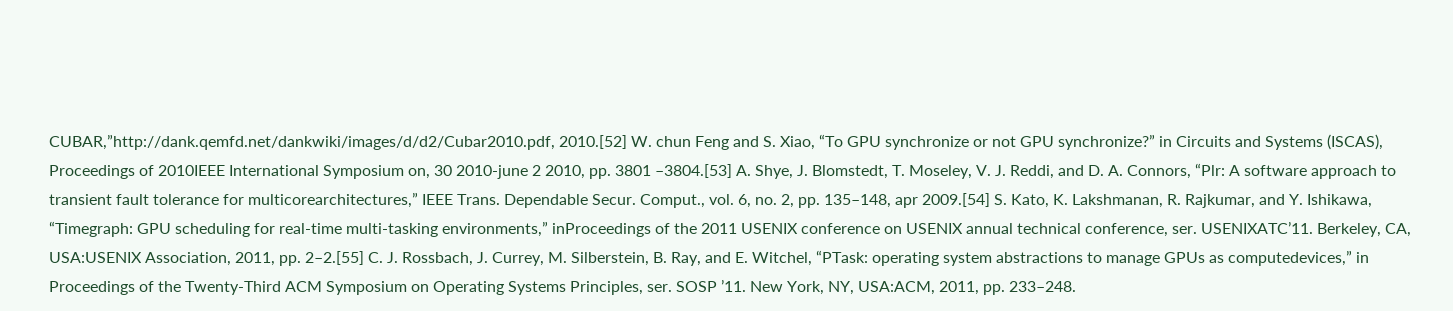CUBAR,”http://dank.qemfd.net/dankwiki/images/d/d2/Cubar2010.pdf, 2010.[52] W. chun Feng and S. Xiao, “To GPU synchronize or not GPU synchronize?” in Circuits and Systems (ISCAS), Proceedings of 2010IEEE International Symposium on, 30 2010-june 2 2010, pp. 3801 –3804.[53] A. Shye, J. Blomstedt, T. Moseley, V. J. Reddi, and D. A. Connors, “Plr: A software approach to transient fault tolerance for multicorearchitectures,” IEEE Trans. Dependable Secur. Comput., vol. 6, no. 2, pp. 135–148, apr 2009.[54] S. Kato, K. Lakshmanan, R. Rajkumar, and Y. Ishikawa, “Timegraph: GPU scheduling for real-time multi-tasking environments,” inProceedings of the 2011 USENIX conference on USENIX annual technical conference, ser. USENIXATC’11. Berkeley, CA, USA:USENIX Association, 2011, pp. 2–2.[55] C. J. Rossbach, J. Currey, M. Silberstein, B. Ray, and E. Witchel, “PTask: operating system abstractions to manage GPUs as computedevices,” in Proceedings of the Twenty-Third ACM Symposium on Operating Systems Principles, ser. SOSP ’11. New York, NY, USA:ACM, 2011, pp. 233–248.